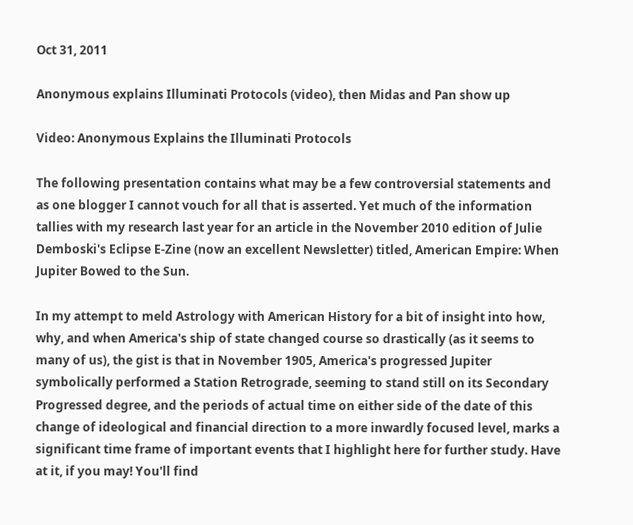Oct 31, 2011

Anonymous explains Illuminati Protocols (video), then Midas and Pan show up

Video: Anonymous Explains the Illuminati Protocols

The following presentation contains what may be a few controversial statements and as one blogger I cannot vouch for all that is asserted. Yet much of the information tallies with my research last year for an article in the November 2010 edition of Julie Demboski's Eclipse E-Zine (now an excellent Newsletter) titled, American Empire: When Jupiter Bowed to the Sun.

In my attempt to meld Astrology with American History for a bit of insight into how, why, and when America's ship of state changed course so drastically (as it seems to many of us), the gist is that in November 1905, America's progressed Jupiter symbolically performed a Station Retrograde, seeming to stand still on its Secondary Progressed degree, and the periods of actual time on either side of the date of this change of ideological and financial direction to a more inwardly focused level, marks a significant time frame of important events that I highlight here for further study. Have at it, if you may! You'll find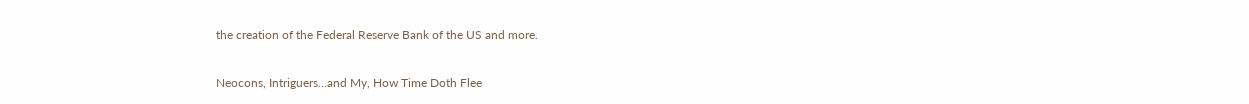the creation of the Federal Reserve Bank of the US and more.

Neocons, Intriguers...and My, How Time Doth Flee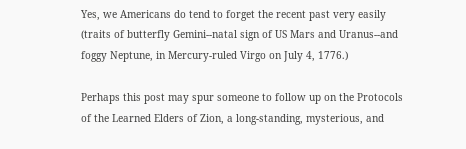Yes, we Americans do tend to forget the recent past very easily (traits of butterfly Gemini--natal sign of US Mars and Uranus--and foggy Neptune, in Mercury-ruled Virgo on July 4, 1776.)

Perhaps this post may spur someone to follow up on the Protocols of the Learned Elders of Zion, a long-standing, mysterious, and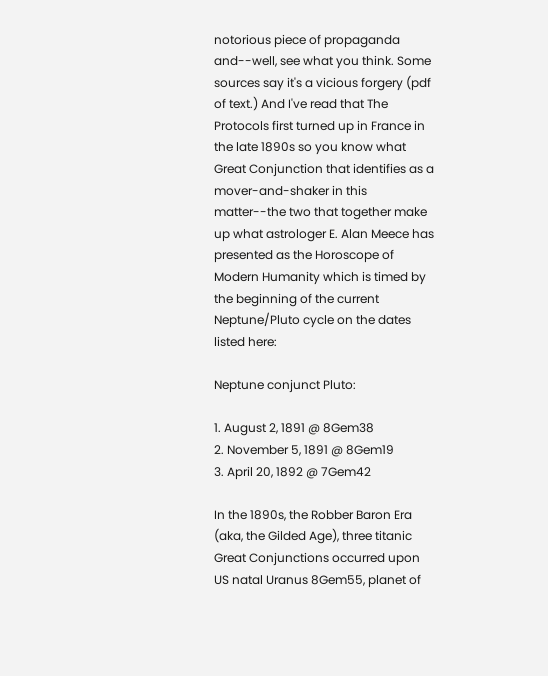notorious piece of propaganda and--well, see what you think. Some sources say it's a vicious forgery (pdf of text.) And I've read that The Protocols first turned up in France in the late 1890s so you know what Great Conjunction that identifies as a mover-and-shaker in this matter--the two that together make up what astrologer E. Alan Meece has presented as the Horoscope of Modern Humanity which is timed by the beginning of the current Neptune/Pluto cycle on the dates listed here:

Neptune conjunct Pluto:

1. August 2, 1891 @ 8Gem38
2. November 5, 1891 @ 8Gem19
3. April 20, 1892 @ 7Gem42

In the 1890s, the Robber Baron Era (aka, the Gilded Age), three titanic Great Conjunctions occurred upon US natal Uranus 8Gem55, planet of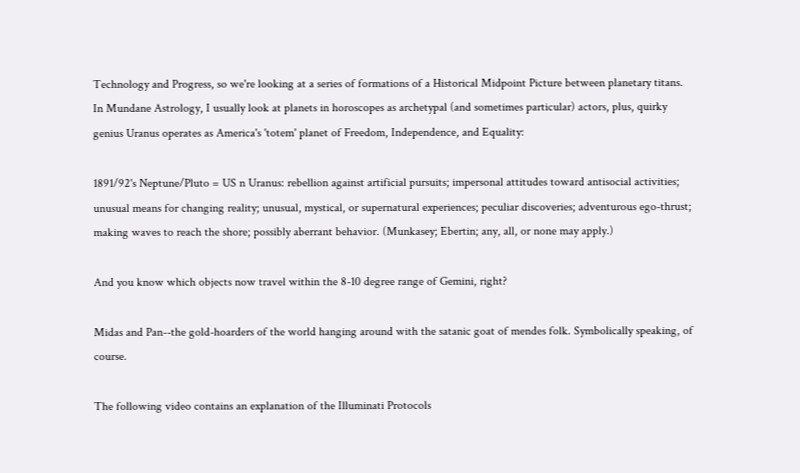Technology and Progress, so we're looking at a series of formations of a Historical Midpoint Picture between planetary titans. In Mundane Astrology, I usually look at planets in horoscopes as archetypal (and sometimes particular) actors, plus, quirky genius Uranus operates as America's 'totem' planet of Freedom, Independence, and Equality:

1891/92's Neptune/Pluto = US n Uranus: rebellion against artificial pursuits; impersonal attitudes toward antisocial activities; unusual means for changing reality; unusual, mystical, or supernatural experiences; peculiar discoveries; adventurous ego-thrust; making waves to reach the shore; possibly aberrant behavior. (Munkasey; Ebertin; any, all, or none may apply.)

And you know which objects now travel within the 8-10 degree range of Gemini, right?

Midas and Pan--the gold-hoarders of the world hanging around with the satanic goat of mendes folk. Symbolically speaking, of course.

The following video contains an explanation of the Illuminati Protocols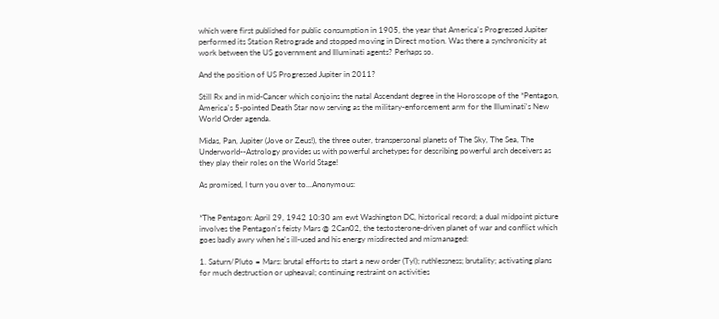which were first published for public consumption in 1905, the year that America's Progressed Jupiter performed its Station Retrograde and stopped moving in Direct motion. Was there a synchronicity at work between the US government and Illuminati agents? Perhaps so.

And the position of US Progressed Jupiter in 2011?

Still Rx and in mid-Cancer which conjoins the natal Ascendant degree in the Horoscope of the *Pentagon, America's 5-pointed Death Star now serving as the military-enforcement arm for the Illuminati's New World Order agenda.

Midas, Pan, Jupiter (Jove or Zeus!), the three outer, transpersonal planets of The Sky, The Sea, The Underworld--Astrology provides us with powerful archetypes for describing powerful arch deceivers as they play their roles on the World Stage!

As promised, I turn you over to...Anonymous:


*The Pentagon: April 29, 1942 10:30 am ewt Washington DC, historical record; a dual midpoint picture involves the Pentagon's feisty Mars @ 2Can02, the testosterone-driven planet of war and conflict which goes badly awry when he's ill-used and his energy misdirected and mismanaged:

1. Saturn/Pluto = Mars: brutal efforts to start a new order (Tyl); ruthlessness; brutality; activating plans for much destruction or upheaval; continuing restraint on activities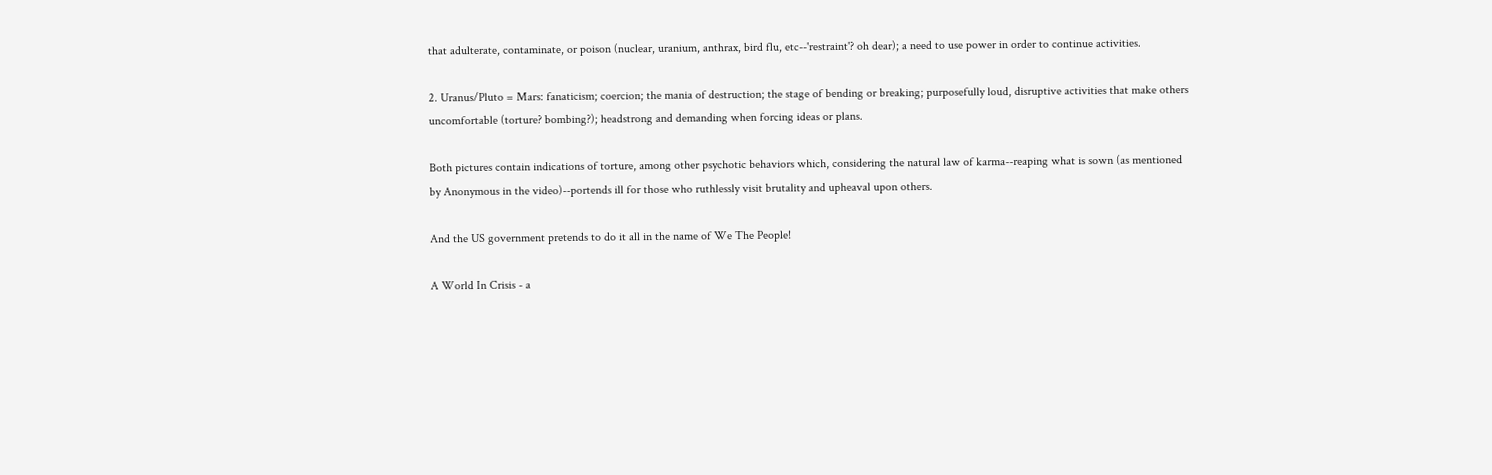that adulterate, contaminate, or poison (nuclear, uranium, anthrax, bird flu, etc--'restraint'? oh dear); a need to use power in order to continue activities.

2. Uranus/Pluto = Mars: fanaticism; coercion; the mania of destruction; the stage of bending or breaking; purposefully loud, disruptive activities that make others uncomfortable (torture? bombing?); headstrong and demanding when forcing ideas or plans.

Both pictures contain indications of torture, among other psychotic behaviors which, considering the natural law of karma--reaping what is sown (as mentioned by Anonymous in the video)--portends ill for those who ruthlessly visit brutality and upheaval upon others.

And the US government pretends to do it all in the name of We The People!

A World In Crisis - a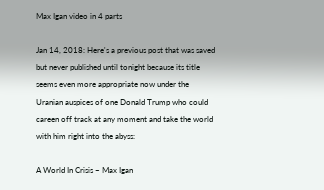Max Igan video in 4 parts

Jan 14, 2018: Here's a previous post that was saved but never published until tonight because its title seems even more appropriate now under the Uranian auspices of one Donald Trump who could careen off track at any moment and take the world with him right into the abyss:

A World In Crisis ~ Max Igan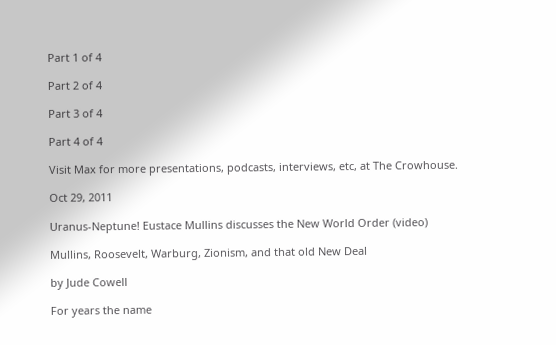Part 1 of 4

Part 2 of 4

Part 3 of 4

Part 4 of 4

Visit Max for more presentations, podcasts, interviews, etc, at The Crowhouse.

Oct 29, 2011

Uranus-Neptune! Eustace Mullins discusses the New World Order (video)

Mullins, Roosevelt, Warburg, Zionism, and that old New Deal

by Jude Cowell

For years the name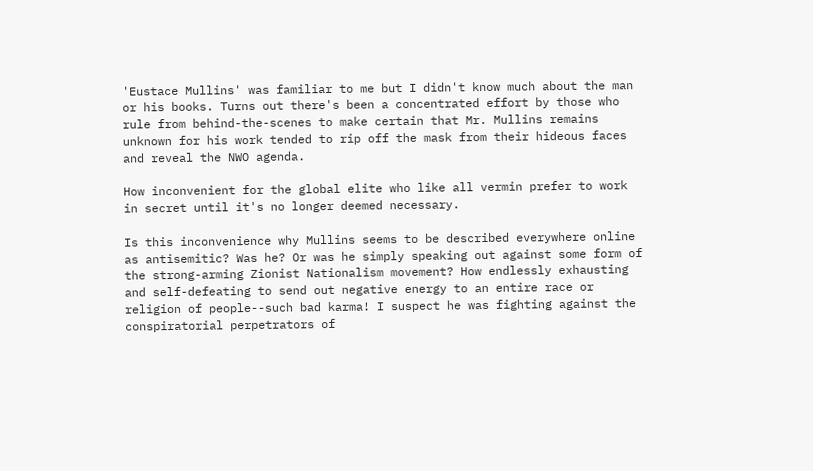'Eustace Mullins' was familiar to me but I didn't know much about the man or his books. Turns out there's been a concentrated effort by those who rule from behind-the-scenes to make certain that Mr. Mullins remains unknown for his work tended to rip off the mask from their hideous faces and reveal the NWO agenda.

How inconvenient for the global elite who like all vermin prefer to work in secret until it's no longer deemed necessary.

Is this inconvenience why Mullins seems to be described everywhere online as antisemitic? Was he? Or was he simply speaking out against some form of the strong-arming Zionist Nationalism movement? How endlessly exhausting and self-defeating to send out negative energy to an entire race or religion of people--such bad karma! I suspect he was fighting against the conspiratorial perpetrators of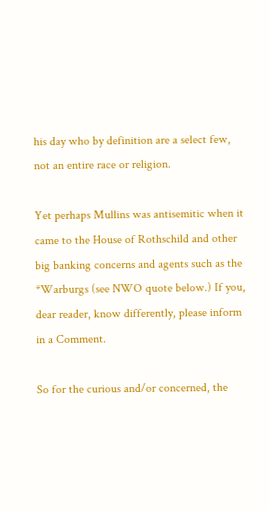his day who by definition are a select few, not an entire race or religion.

Yet perhaps Mullins was antisemitic when it came to the House of Rothschild and other big banking concerns and agents such as the *Warburgs (see NWO quote below.) If you, dear reader, know differently, please inform in a Comment.

So for the curious and/or concerned, the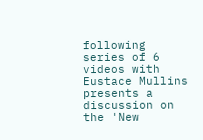following series of 6 videos with Eustace Mullins presents a discussion on the 'New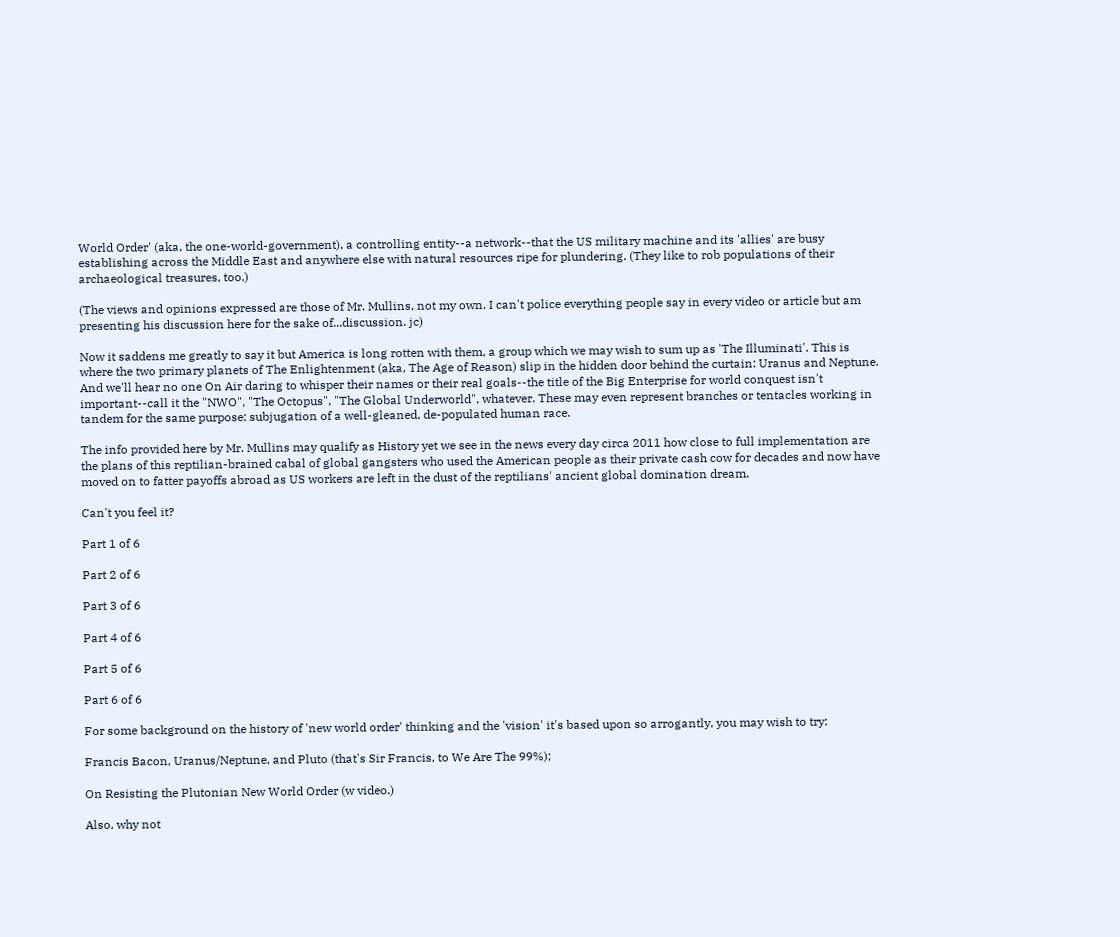World Order' (aka, the one-world-government), a controlling entity--a network--that the US military machine and its 'allies' are busy establishing across the Middle East and anywhere else with natural resources ripe for plundering. (They like to rob populations of their archaeological treasures, too.)

(The views and opinions expressed are those of Mr. Mullins, not my own. I can't police everything people say in every video or article but am presenting his discussion here for the sake of...discussion. jc)

Now it saddens me greatly to say it but America is long rotten with them, a group which we may wish to sum up as 'The Illuminati'. This is where the two primary planets of The Enlightenment (aka, The Age of Reason) slip in the hidden door behind the curtain: Uranus and Neptune. And we'll hear no one On Air daring to whisper their names or their real goals--the title of the Big Enterprise for world conquest isn't important--call it the "NWO", "The Octopus", "The Global Underworld", whatever. These may even represent branches or tentacles working in tandem for the same purpose: subjugation of a well-gleaned, de-populated human race.

The info provided here by Mr. Mullins may qualify as History yet we see in the news every day circa 2011 how close to full implementation are the plans of this reptilian-brained cabal of global gangsters who used the American people as their private cash cow for decades and now have moved on to fatter payoffs abroad as US workers are left in the dust of the reptilians' ancient global domination dream.

Can't you feel it?

Part 1 of 6

Part 2 of 6

Part 3 of 6

Part 4 of 6

Part 5 of 6

Part 6 of 6

For some background on the history of 'new world order' thinking and the 'vision' it's based upon so arrogantly, you may wish to try:

Francis Bacon, Uranus/Neptune, and Pluto (that's Sir Francis, to We Are The 99%);

On Resisting the Plutonian New World Order (w video.)

Also, why not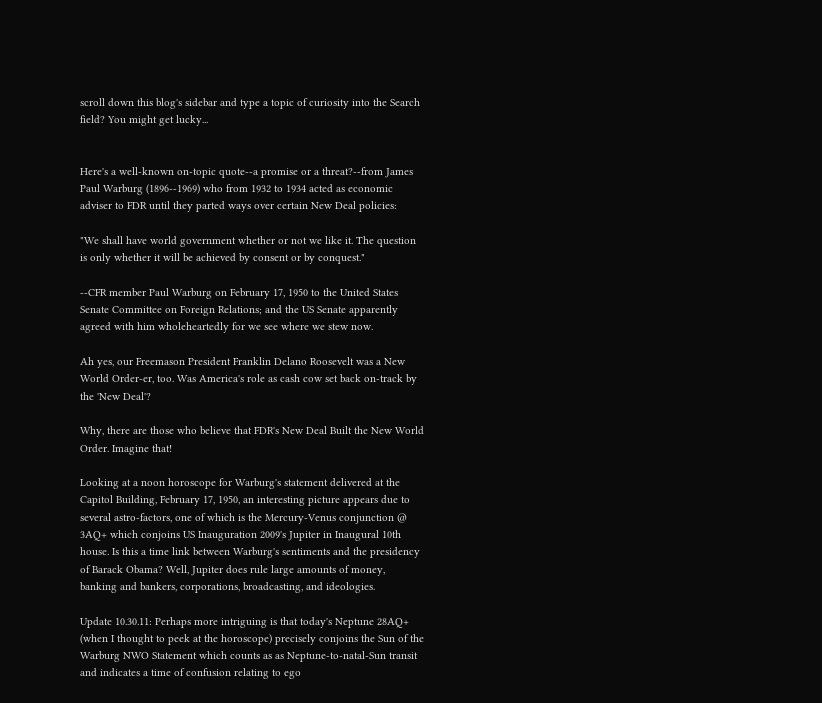scroll down this blog's sidebar and type a topic of curiosity into the Search field? You might get lucky...


Here's a well-known on-topic quote--a promise or a threat?--from James Paul Warburg (1896--1969) who from 1932 to 1934 acted as economic adviser to FDR until they parted ways over certain New Deal policies:

"We shall have world government whether or not we like it. The question is only whether it will be achieved by consent or by conquest."

--CFR member Paul Warburg on February 17, 1950 to the United States Senate Committee on Foreign Relations; and the US Senate apparently agreed with him wholeheartedly for we see where we stew now.

Ah yes, our Freemason President Franklin Delano Roosevelt was a New World Order-er, too. Was America's role as cash cow set back on-track by the 'New Deal'?

Why, there are those who believe that FDR's New Deal Built the New World Order. Imagine that!

Looking at a noon horoscope for Warburg's statement delivered at the Capitol Building, February 17, 1950, an interesting picture appears due to several astro-factors, one of which is the Mercury-Venus conjunction @ 3AQ+ which conjoins US Inauguration 2009's Jupiter in Inaugural 10th house. Is this a time link between Warburg's sentiments and the presidency of Barack Obama? Well, Jupiter does rule large amounts of money, banking and bankers, corporations, broadcasting, and ideologies.

Update 10.30.11: Perhaps more intriguing is that today's Neptune 28AQ+ (when I thought to peek at the horoscope) precisely conjoins the Sun of the Warburg NWO Statement which counts as as Neptune-to-natal-Sun transit and indicates a time of confusion relating to ego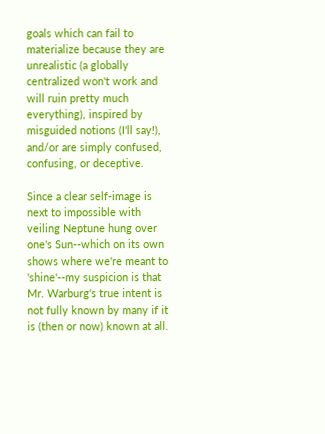goals which can fail to materialize because they are unrealistic (a globally centralized won't work and will ruin pretty much everything), inspired by misguided notions (I'll say!), and/or are simply confused, confusing, or deceptive.

Since a clear self-image is next to impossible with veiling Neptune hung over one's Sun--which on its own shows where we're meant to 'shine'--my suspicion is that Mr. Warburg's true intent is not fully known by many if it is (then or now) known at all.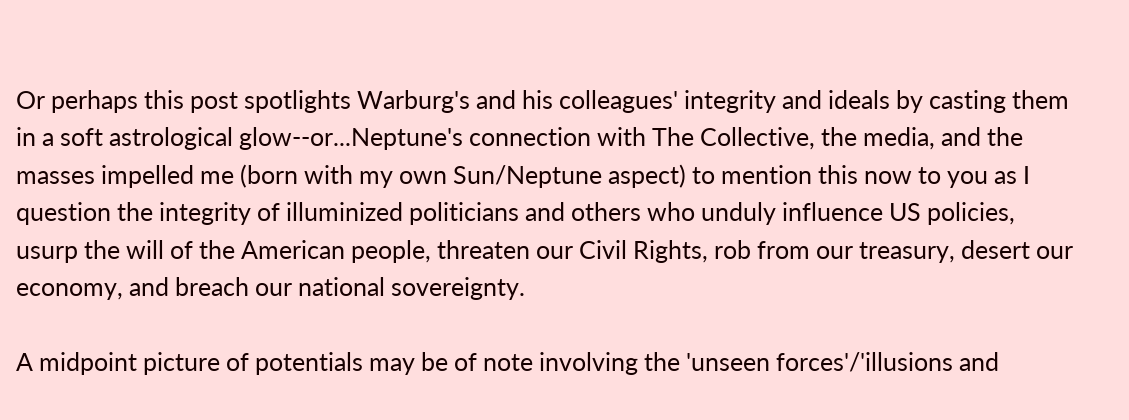Or perhaps this post spotlights Warburg's and his colleagues' integrity and ideals by casting them in a soft astrological glow--or...Neptune's connection with The Collective, the media, and the masses impelled me (born with my own Sun/Neptune aspect) to mention this now to you as I question the integrity of illuminized politicians and others who unduly influence US policies, usurp the will of the American people, threaten our Civil Rights, rob from our treasury, desert our economy, and breach our national sovereignty.

A midpoint picture of potentials may be of note involving the 'unseen forces'/'illusions and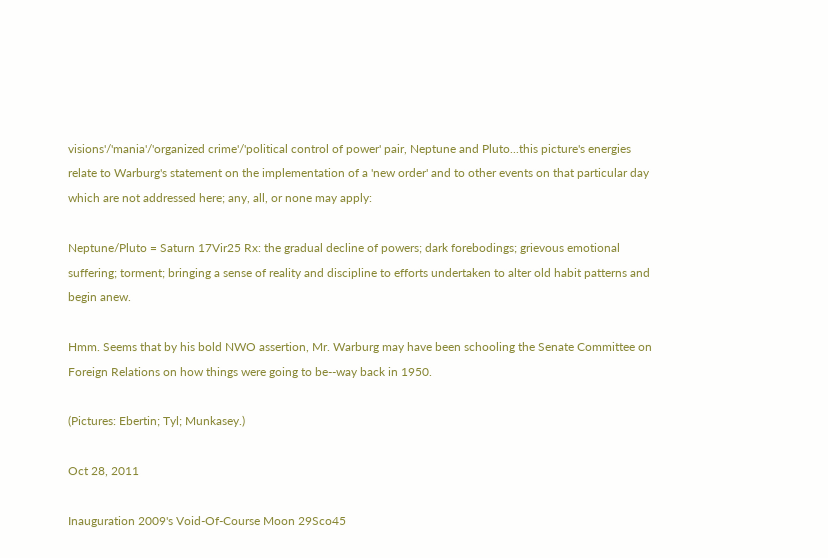visions'/'mania'/'organized crime'/'political control of power' pair, Neptune and Pluto...this picture's energies relate to Warburg's statement on the implementation of a 'new order' and to other events on that particular day which are not addressed here; any, all, or none may apply:

Neptune/Pluto = Saturn 17Vir25 Rx: the gradual decline of powers; dark forebodings; grievous emotional suffering; torment; bringing a sense of reality and discipline to efforts undertaken to alter old habit patterns and begin anew.

Hmm. Seems that by his bold NWO assertion, Mr. Warburg may have been schooling the Senate Committee on Foreign Relations on how things were going to be--way back in 1950.

(Pictures: Ebertin; Tyl; Munkasey.)

Oct 28, 2011

Inauguration 2009's Void-Of-Course Moon 29Sco45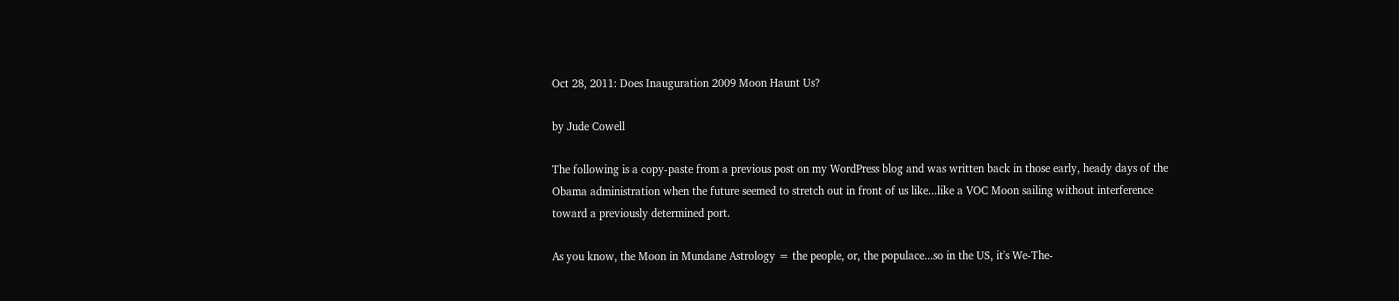Oct 28, 2011: Does Inauguration 2009 Moon Haunt Us?

by Jude Cowell

The following is a copy-paste from a previous post on my WordPress blog and was written back in those early, heady days of the Obama administration when the future seemed to stretch out in front of us like...like a VOC Moon sailing without interference toward a previously determined port.

As you know, the Moon in Mundane Astrology = the people, or, the populace...so in the US, it's We-The-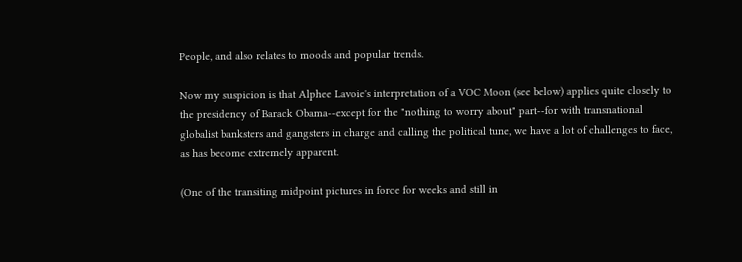People, and also relates to moods and popular trends.

Now my suspicion is that Alphee Lavoie's interpretation of a VOC Moon (see below) applies quite closely to the presidency of Barack Obama--except for the "nothing to worry about" part--for with transnational globalist banksters and gangsters in charge and calling the political tune, we have a lot of challenges to face, as has become extremely apparent.

(One of the transiting midpoint pictures in force for weeks and still in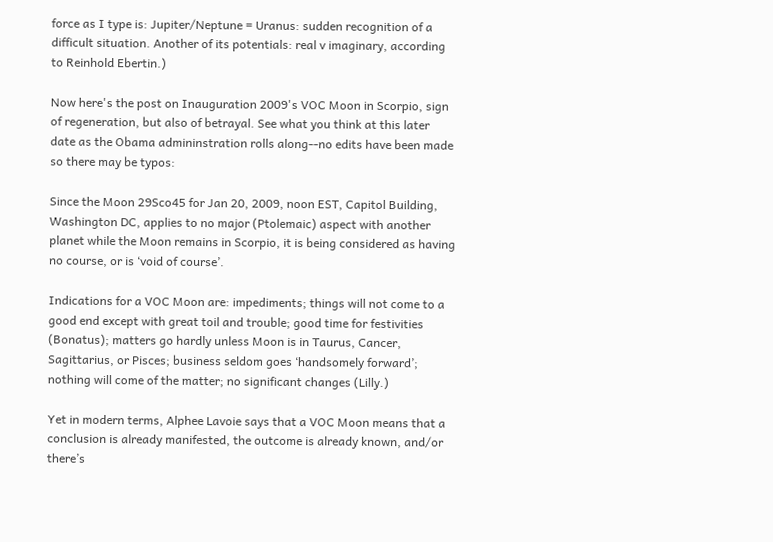force as I type is: Jupiter/Neptune = Uranus: sudden recognition of a difficult situation. Another of its potentials: real v imaginary, according to Reinhold Ebertin.)

Now here's the post on Inauguration 2009's VOC Moon in Scorpio, sign of regeneration, but also of betrayal. See what you think at this later date as the Obama admininstration rolls along--no edits have been made so there may be typos:

Since the Moon 29Sco45 for Jan 20, 2009, noon EST, Capitol Building, Washington DC, applies to no major (Ptolemaic) aspect with another planet while the Moon remains in Scorpio, it is being considered as having no course, or is ‘void of course’.

Indications for a VOC Moon are: impediments; things will not come to a good end except with great toil and trouble; good time for festivities (Bonatus); matters go hardly unless Moon is in Taurus, Cancer, Sagittarius, or Pisces; business seldom goes ‘handsomely forward’; nothing will come of the matter; no significant changes (Lilly.)

Yet in modern terms, Alphee Lavoie says that a VOC Moon means that a conclusion is already manifested, the outcome is already known, and/or there’s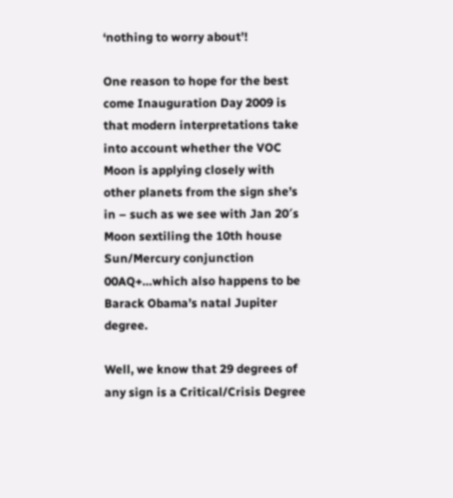‘nothing to worry about’!

One reason to hope for the best come Inauguration Day 2009 is that modern interpretations take into account whether the VOC Moon is applying closely with other planets from the sign she’s in – such as we see with Jan 20′s Moon sextiling the 10th house Sun/Mercury conjunction 00AQ+…which also happens to be Barack Obama’s natal Jupiter degree.

Well, we know that 29 degrees of any sign is a Critical/Crisis Degree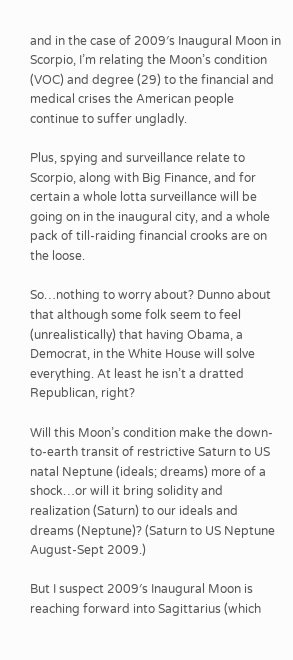and in the case of 2009′s Inaugural Moon in Scorpio, I’m relating the Moon’s condition (VOC) and degree (29) to the financial and medical crises the American people continue to suffer ungladly.

Plus, spying and surveillance relate to Scorpio, along with Big Finance, and for certain a whole lotta surveillance will be going on in the inaugural city, and a whole pack of till-raiding financial crooks are on the loose.

So…nothing to worry about? Dunno about that although some folk seem to feel (unrealistically) that having Obama, a Democrat, in the White House will solve everything. At least he isn’t a dratted Republican, right?

Will this Moon’s condition make the down-to-earth transit of restrictive Saturn to US natal Neptune (ideals; dreams) more of a shock…or will it bring solidity and realization (Saturn) to our ideals and dreams (Neptune)? (Saturn to US Neptune August-Sept 2009.)

But I suspect 2009′s Inaugural Moon is reaching forward into Sagittarius (which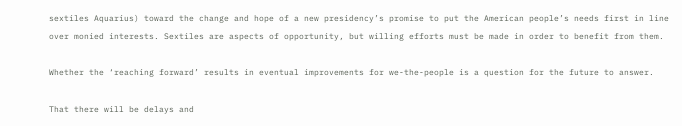sextiles Aquarius) toward the change and hope of a new presidency’s promise to put the American people’s needs first in line over monied interests. Sextiles are aspects of opportunity, but willing efforts must be made in order to benefit from them.

Whether the ‘reaching forward’ results in eventual improvements for we-the-people is a question for the future to answer.

That there will be delays and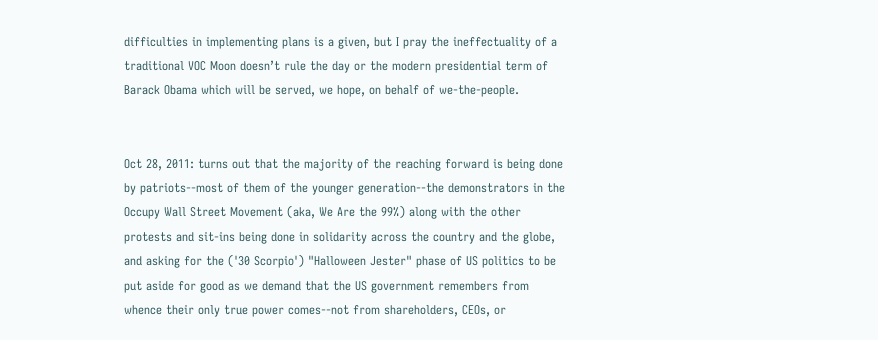difficulties in implementing plans is a given, but I pray the ineffectuality of a traditional VOC Moon doesn’t rule the day or the modern presidential term of Barack Obama which will be served, we hope, on behalf of we-the-people.


Oct 28, 2011: turns out that the majority of the reaching forward is being done by patriots--most of them of the younger generation--the demonstrators in the Occupy Wall Street Movement (aka, We Are the 99%) along with the other protests and sit-ins being done in solidarity across the country and the globe, and asking for the ('30 Scorpio') "Halloween Jester" phase of US politics to be put aside for good as we demand that the US government remembers from whence their only true power comes--not from shareholders, CEOs, or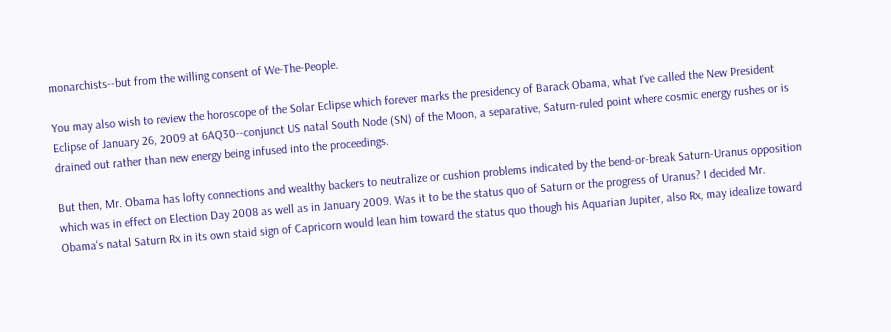monarchists--but from the willing consent of We-The-People.

You may also wish to review the horoscope of the Solar Eclipse which forever marks the presidency of Barack Obama, what I've called the New President Eclipse of January 26, 2009 at 6AQ30--conjunct US natal South Node (SN) of the Moon, a separative, Saturn-ruled point where cosmic energy rushes or is drained out rather than new energy being infused into the proceedings.

But then, Mr. Obama has lofty connections and wealthy backers to neutralize or cushion problems indicated by the bend-or-break Saturn-Uranus opposition which was in effect on Election Day 2008 as well as in January 2009. Was it to be the status quo of Saturn or the progress of Uranus? I decided Mr. Obama's natal Saturn Rx in its own staid sign of Capricorn would lean him toward the status quo though his Aquarian Jupiter, also Rx, may idealize toward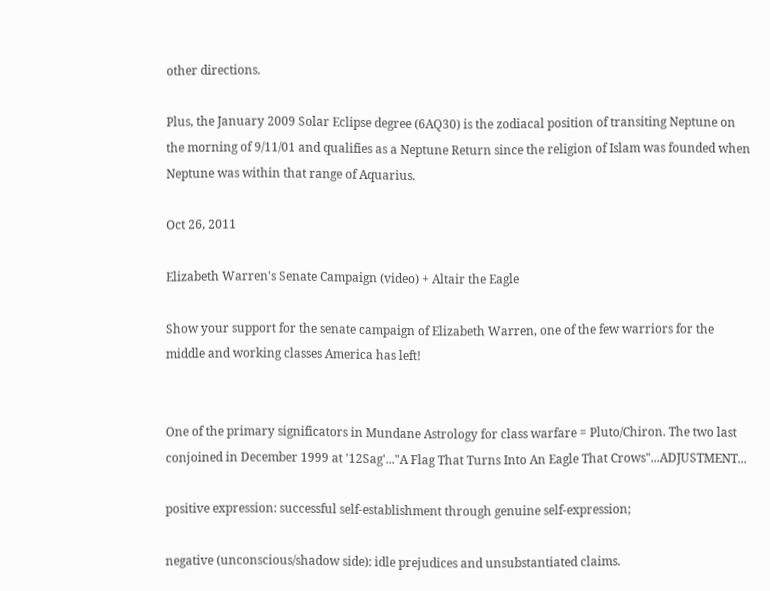other directions.

Plus, the January 2009 Solar Eclipse degree (6AQ30) is the zodiacal position of transiting Neptune on the morning of 9/11/01 and qualifies as a Neptune Return since the religion of Islam was founded when Neptune was within that range of Aquarius.

Oct 26, 2011

Elizabeth Warren's Senate Campaign (video) + Altair the Eagle

Show your support for the senate campaign of Elizabeth Warren, one of the few warriors for the middle and working classes America has left!


One of the primary significators in Mundane Astrology for class warfare = Pluto/Chiron. The two last conjoined in December 1999 at '12Sag'..."A Flag That Turns Into An Eagle That Crows"...ADJUSTMENT...

positive expression: successful self-establishment through genuine self-expression;

negative (unconscious/shadow side): idle prejudices and unsubstantiated claims.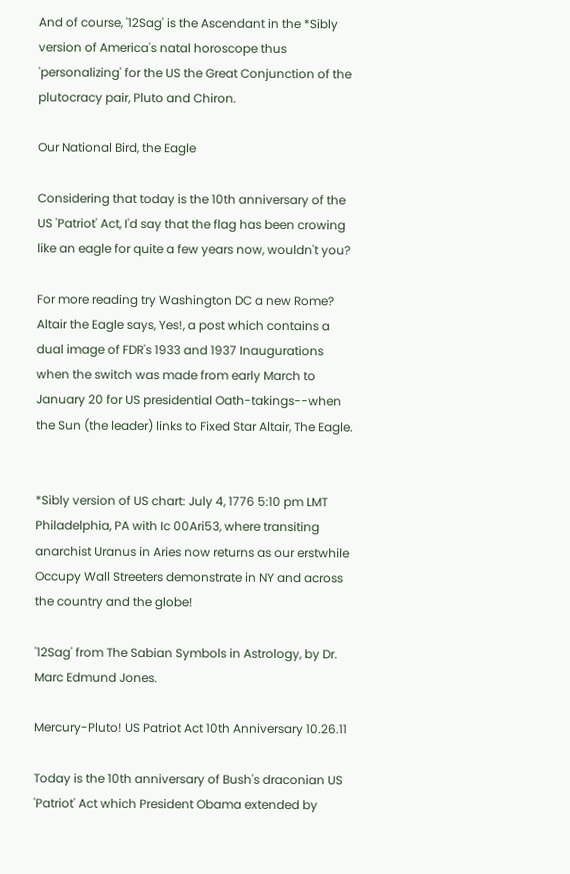And of course, '12Sag' is the Ascendant in the *Sibly version of America's natal horoscope thus 'personalizing' for the US the Great Conjunction of the plutocracy pair, Pluto and Chiron.

Our National Bird, the Eagle

Considering that today is the 10th anniversary of the US 'Patriot' Act, I'd say that the flag has been crowing like an eagle for quite a few years now, wouldn't you?

For more reading try Washington DC a new Rome? Altair the Eagle says, Yes!, a post which contains a dual image of FDR's 1933 and 1937 Inaugurations when the switch was made from early March to January 20 for US presidential Oath-takings--when the Sun (the leader) links to Fixed Star Altair, The Eagle.


*Sibly version of US chart: July 4, 1776 5:10 pm LMT Philadelphia, PA with Ic 00Ari53, where transiting anarchist Uranus in Aries now returns as our erstwhile Occupy Wall Streeters demonstrate in NY and across the country and the globe!

'12Sag' from The Sabian Symbols in Astrology, by Dr. Marc Edmund Jones.

Mercury-Pluto! US Patriot Act 10th Anniversary 10.26.11

Today is the 10th anniversary of Bush's draconian US 'Patriot' Act which President Obama extended by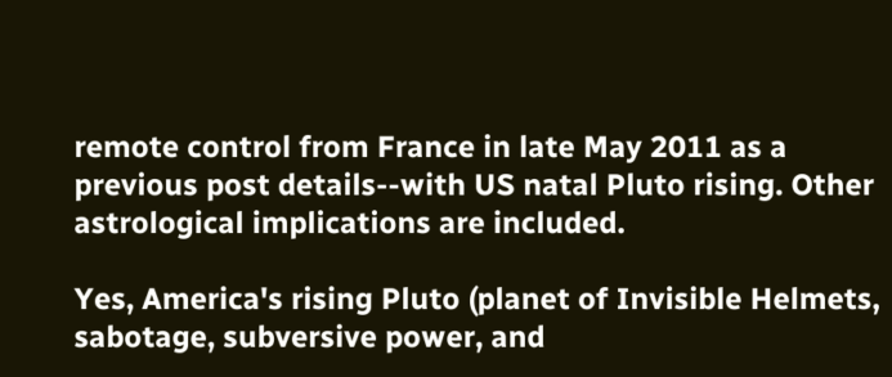remote control from France in late May 2011 as a previous post details--with US natal Pluto rising. Other astrological implications are included.

Yes, America's rising Pluto (planet of Invisible Helmets, sabotage, subversive power, and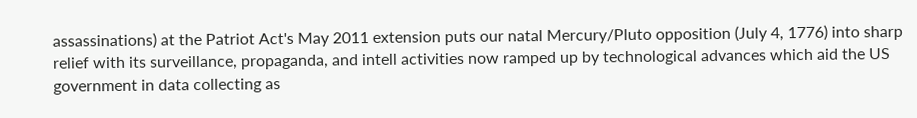assassinations) at the Patriot Act's May 2011 extension puts our natal Mercury/Pluto opposition (July 4, 1776) into sharp relief with its surveillance, propaganda, and intell activities now ramped up by technological advances which aid the US government in data collecting as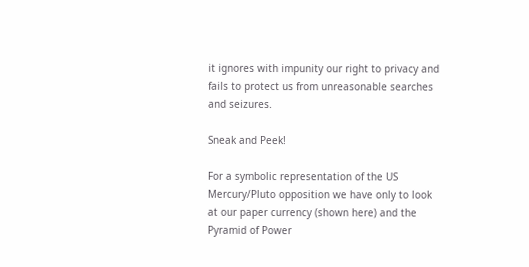it ignores with impunity our right to privacy and fails to protect us from unreasonable searches and seizures.

Sneak and Peek!

For a symbolic representation of the US Mercury/Pluto opposition we have only to look at our paper currency (shown here) and the Pyramid of Power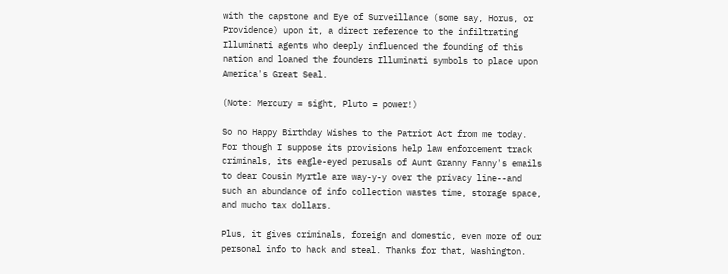with the capstone and Eye of Surveillance (some say, Horus, or Providence) upon it, a direct reference to the infiltrating Illuminati agents who deeply influenced the founding of this nation and loaned the founders Illuminati symbols to place upon America's Great Seal.

(Note: Mercury = sight, Pluto = power!)

So no Happy Birthday Wishes to the Patriot Act from me today. For though I suppose its provisions help law enforcement track criminals, its eagle-eyed perusals of Aunt Granny Fanny's emails to dear Cousin Myrtle are way-y-y over the privacy line--and such an abundance of info collection wastes time, storage space, and mucho tax dollars.

Plus, it gives criminals, foreign and domestic, even more of our personal info to hack and steal. Thanks for that, Washington.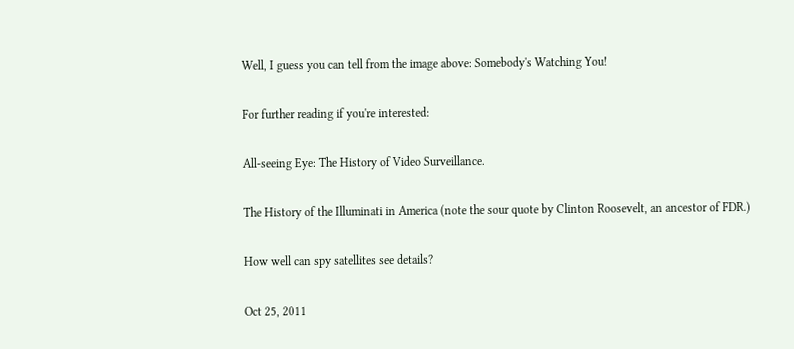Well, I guess you can tell from the image above: Somebody's Watching You!

For further reading if you're interested:

All-seeing Eye: The History of Video Surveillance.

The History of the Illuminati in America (note the sour quote by Clinton Roosevelt, an ancestor of FDR.)

How well can spy satellites see details?

Oct 25, 2011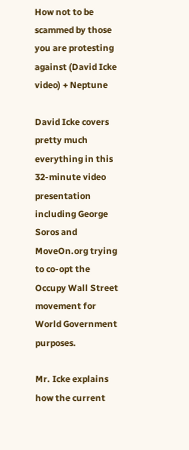How not to be scammed by those you are protesting against (David Icke video) + Neptune

David Icke covers pretty much everything in this 32-minute video presentation including George Soros and MoveOn.org trying to co-opt the Occupy Wall Street movement for World Government purposes.

Mr. Icke explains how the current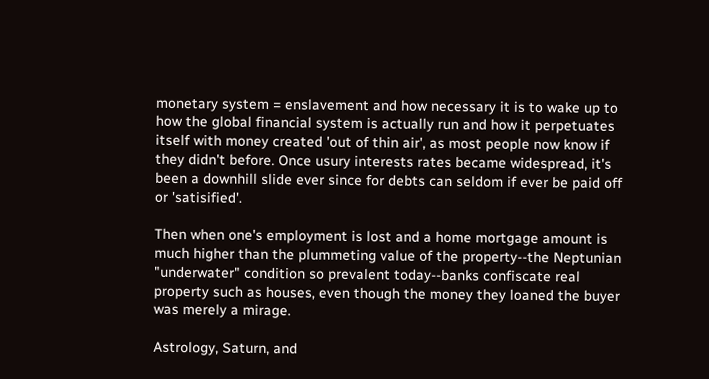monetary system = enslavement and how necessary it is to wake up to how the global financial system is actually run and how it perpetuates itself with money created 'out of thin air', as most people now know if they didn't before. Once usury interests rates became widespread, it's been a downhill slide ever since for debts can seldom if ever be paid off or 'satisified'.

Then when one's employment is lost and a home mortgage amount is much higher than the plummeting value of the property--the Neptunian "underwater" condition so prevalent today--banks confiscate real property such as houses, even though the money they loaned the buyer was merely a mirage.

Astrology, Saturn, and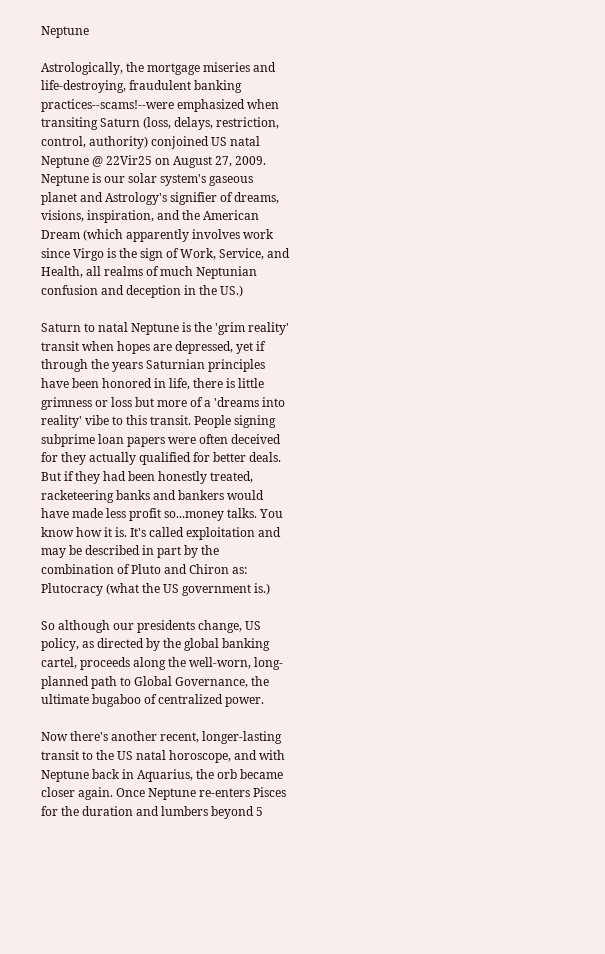Neptune

Astrologically, the mortgage miseries and life-destroying, fraudulent banking practices--scams!--were emphasized when transiting Saturn (loss, delays, restriction, control, authority) conjoined US natal Neptune @ 22Vir25 on August 27, 2009. Neptune is our solar system's gaseous planet and Astrology's signifier of dreams, visions, inspiration, and the American Dream (which apparently involves work since Virgo is the sign of Work, Service, and Health, all realms of much Neptunian confusion and deception in the US.)

Saturn to natal Neptune is the 'grim reality' transit when hopes are depressed, yet if through the years Saturnian principles have been honored in life, there is little grimness or loss but more of a 'dreams into reality' vibe to this transit. People signing subprime loan papers were often deceived for they actually qualified for better deals. But if they had been honestly treated, racketeering banks and bankers would have made less profit so...money talks. You know how it is. It's called exploitation and may be described in part by the combination of Pluto and Chiron as: Plutocracy (what the US government is.)

So although our presidents change, US policy, as directed by the global banking cartel, proceeds along the well-worn, long-planned path to Global Governance, the ultimate bugaboo of centralized power.

Now there's another recent, longer-lasting transit to the US natal horoscope, and with Neptune back in Aquarius, the orb became closer again. Once Neptune re-enters Pisces for the duration and lumbers beyond 5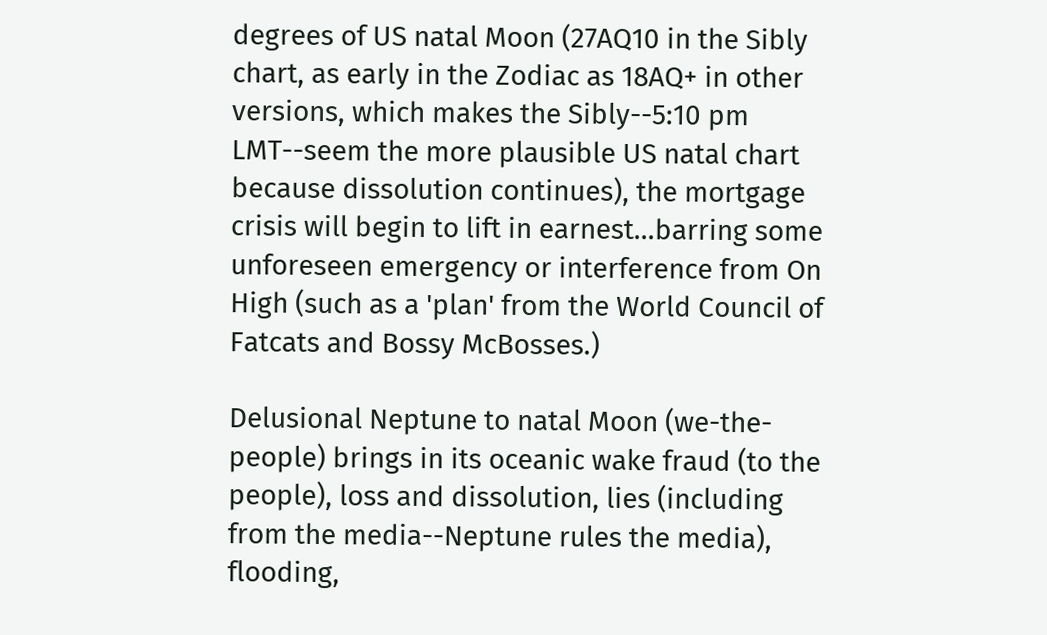degrees of US natal Moon (27AQ10 in the Sibly chart, as early in the Zodiac as 18AQ+ in other versions, which makes the Sibly--5:10 pm LMT--seem the more plausible US natal chart because dissolution continues), the mortgage crisis will begin to lift in earnest...barring some unforeseen emergency or interference from On High (such as a 'plan' from the World Council of Fatcats and Bossy McBosses.)

Delusional Neptune to natal Moon (we-the-people) brings in its oceanic wake fraud (to the people), loss and dissolution, lies (including from the media--Neptune rules the media), flooding,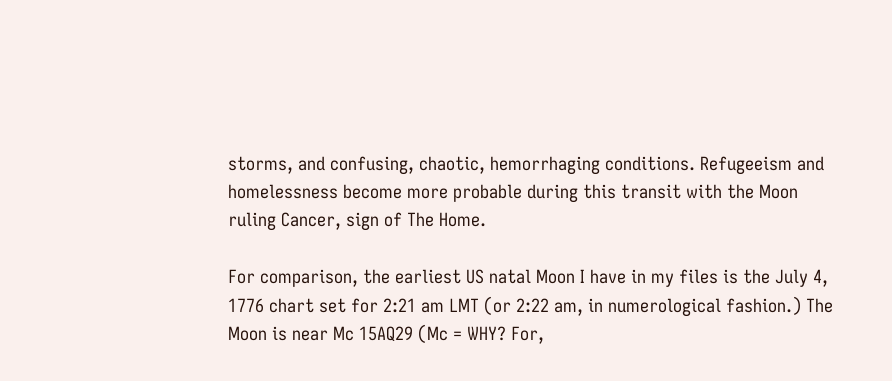storms, and confusing, chaotic, hemorrhaging conditions. Refugeeism and homelessness become more probable during this transit with the Moon ruling Cancer, sign of The Home.

For comparison, the earliest US natal Moon I have in my files is the July 4, 1776 chart set for 2:21 am LMT (or 2:22 am, in numerological fashion.) The Moon is near Mc 15AQ29 (Mc = WHY? For,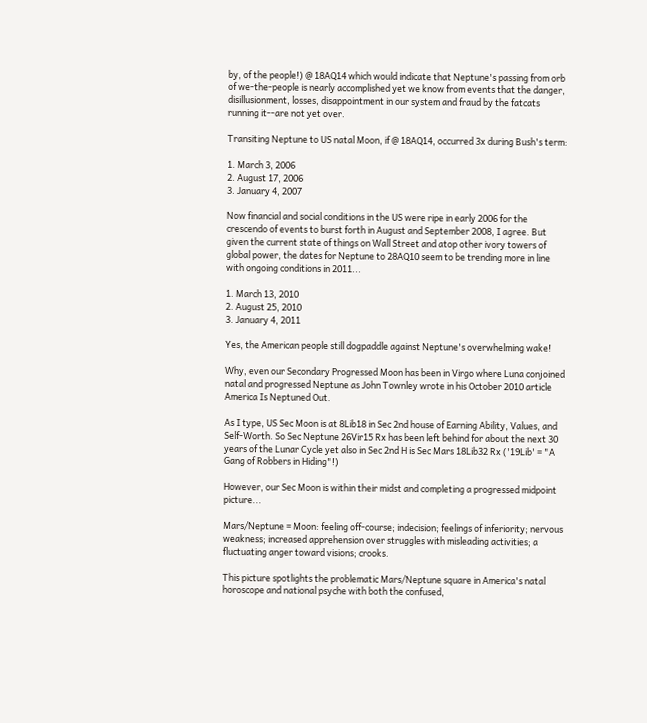by, of the people!) @ 18AQ14 which would indicate that Neptune's passing from orb of we-the-people is nearly accomplished yet we know from events that the danger, disillusionment, losses, disappointment in our system and fraud by the fatcats running it--are not yet over.

Transiting Neptune to US natal Moon, if @ 18AQ14, occurred 3x during Bush's term:

1. March 3, 2006
2. August 17, 2006
3. January 4, 2007

Now financial and social conditions in the US were ripe in early 2006 for the crescendo of events to burst forth in August and September 2008, I agree. But given the current state of things on Wall Street and atop other ivory towers of global power, the dates for Neptune to 28AQ10 seem to be trending more in line with ongoing conditions in 2011...

1. March 13, 2010
2. August 25, 2010
3. January 4, 2011

Yes, the American people still dogpaddle against Neptune's overwhelming wake!

Why, even our Secondary Progressed Moon has been in Virgo where Luna conjoined natal and progressed Neptune as John Townley wrote in his October 2010 article America Is Neptuned Out.

As I type, US Sec Moon is at 8Lib18 in Sec 2nd house of Earning Ability, Values, and Self-Worth. So Sec Neptune 26Vir15 Rx has been left behind for about the next 30 years of the Lunar Cycle yet also in Sec 2nd H is Sec Mars 18Lib32 Rx ('19Lib' = "A Gang of Robbers in Hiding"!)

However, our Sec Moon is within their midst and completing a progressed midpoint picture...

Mars/Neptune = Moon: feeling off-course; indecision; feelings of inferiority; nervous weakness; increased apprehension over struggles with misleading activities; a fluctuating anger toward visions; crooks.

This picture spotlights the problematic Mars/Neptune square in America's natal horoscope and national psyche with both the confused,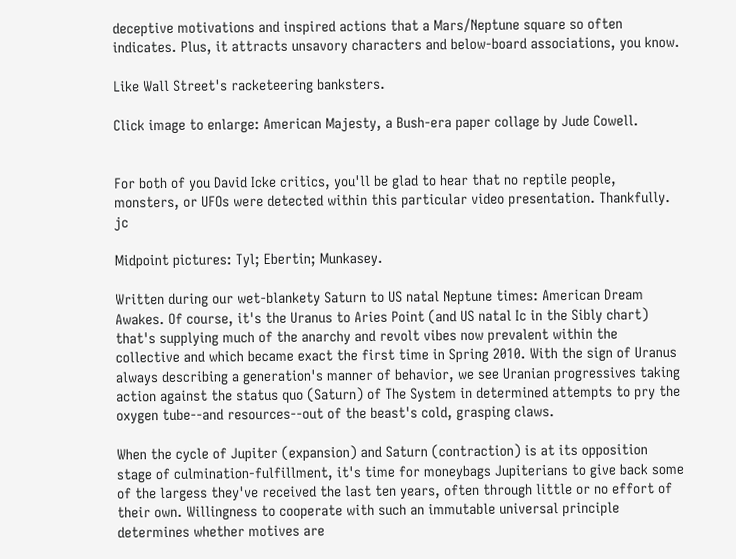deceptive motivations and inspired actions that a Mars/Neptune square so often indicates. Plus, it attracts unsavory characters and below-board associations, you know.

Like Wall Street's racketeering banksters.

Click image to enlarge: American Majesty, a Bush-era paper collage by Jude Cowell.


For both of you David Icke critics, you'll be glad to hear that no reptile people, monsters, or UFOs were detected within this particular video presentation. Thankfully. jc

Midpoint pictures: Tyl; Ebertin; Munkasey.

Written during our wet-blankety Saturn to US natal Neptune times: American Dream Awakes. Of course, it's the Uranus to Aries Point (and US natal Ic in the Sibly chart) that's supplying much of the anarchy and revolt vibes now prevalent within the collective and which became exact the first time in Spring 2010. With the sign of Uranus always describing a generation's manner of behavior, we see Uranian progressives taking action against the status quo (Saturn) of The System in determined attempts to pry the oxygen tube--and resources--out of the beast's cold, grasping claws.

When the cycle of Jupiter (expansion) and Saturn (contraction) is at its opposition stage of culmination-fulfillment, it's time for moneybags Jupiterians to give back some of the largess they've received the last ten years, often through little or no effort of their own. Willingness to cooperate with such an immutable universal principle determines whether motives are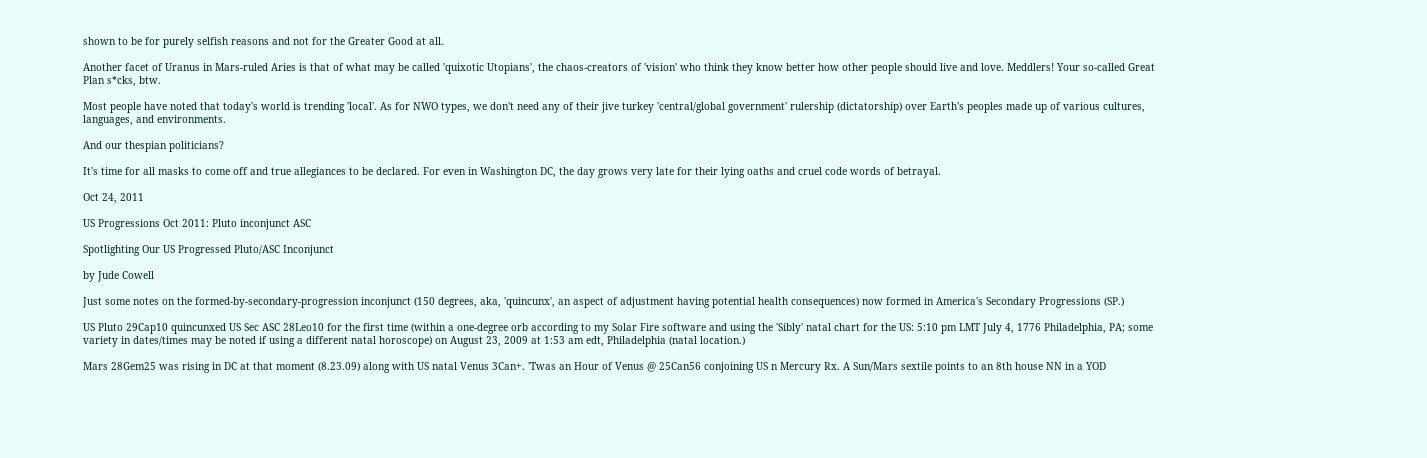shown to be for purely selfish reasons and not for the Greater Good at all.

Another facet of Uranus in Mars-ruled Aries is that of what may be called 'quixotic Utopians', the chaos-creators of 'vision' who think they know better how other people should live and love. Meddlers! Your so-called Great Plan s*cks, btw.

Most people have noted that today's world is trending 'local'. As for NWO types, we don't need any of their jive turkey 'central/global government' rulership (dictatorship) over Earth's peoples made up of various cultures, languages, and environments.

And our thespian politicians?

It's time for all masks to come off and true allegiances to be declared. For even in Washington DC, the day grows very late for their lying oaths and cruel code words of betrayal.

Oct 24, 2011

US Progressions Oct 2011: Pluto inconjunct ASC

Spotlighting Our US Progressed Pluto/ASC Inconjunct

by Jude Cowell

Just some notes on the formed-by-secondary-progression inconjunct (150 degrees, aka, 'quincunx', an aspect of adjustment having potential health consequences) now formed in America's Secondary Progressions (SP.)

US Pluto 29Cap10 quincunxed US Sec ASC 28Leo10 for the first time (within a one-degree orb according to my Solar Fire software and using the 'Sibly' natal chart for the US: 5:10 pm LMT July 4, 1776 Philadelphia, PA; some variety in dates/times may be noted if using a different natal horoscope) on August 23, 2009 at 1:53 am edt, Philadelphia (natal location.)

Mars 28Gem25 was rising in DC at that moment (8.23.09) along with US natal Venus 3Can+. 'Twas an Hour of Venus @ 25Can56 conjoining US n Mercury Rx. A Sun/Mars sextile points to an 8th house NN in a YOD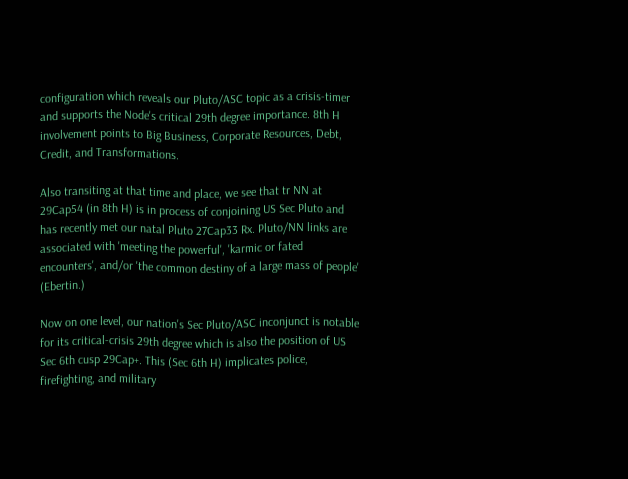configuration which reveals our Pluto/ASC topic as a crisis-timer and supports the Node's critical 29th degree importance. 8th H involvement points to Big Business, Corporate Resources, Debt, Credit, and Transformations.

Also transiting at that time and place, we see that tr NN at 29Cap54 (in 8th H) is in process of conjoining US Sec Pluto and has recently met our natal Pluto 27Cap33 Rx. Pluto/NN links are associated with 'meeting the powerful', 'karmic or fated encounters', and/or 'the common destiny of a large mass of people' (Ebertin.)

Now on one level, our nation's Sec Pluto/ASC inconjunct is notable for its critical-crisis 29th degree which is also the position of US Sec 6th cusp 29Cap+. This (Sec 6th H) implicates police, firefighting, and military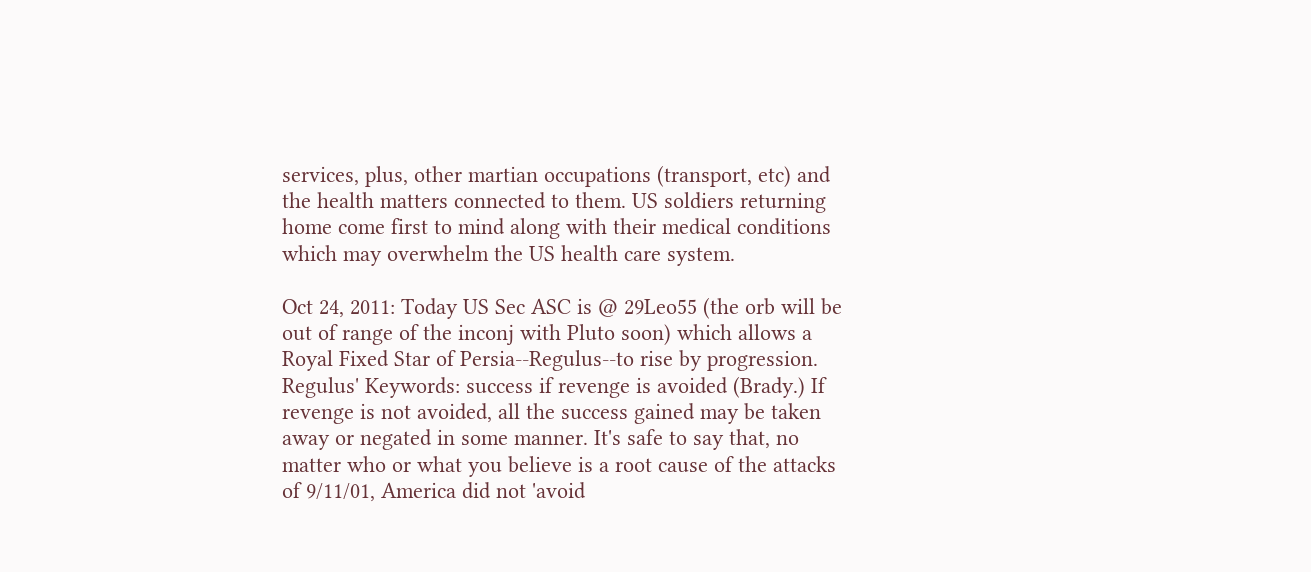services, plus, other martian occupations (transport, etc) and the health matters connected to them. US soldiers returning home come first to mind along with their medical conditions which may overwhelm the US health care system.

Oct 24, 2011: Today US Sec ASC is @ 29Leo55 (the orb will be out of range of the inconj with Pluto soon) which allows a Royal Fixed Star of Persia--Regulus--to rise by progression. Regulus' Keywords: success if revenge is avoided (Brady.) If revenge is not avoided, all the success gained may be taken away or negated in some manner. It's safe to say that, no matter who or what you believe is a root cause of the attacks of 9/11/01, America did not 'avoid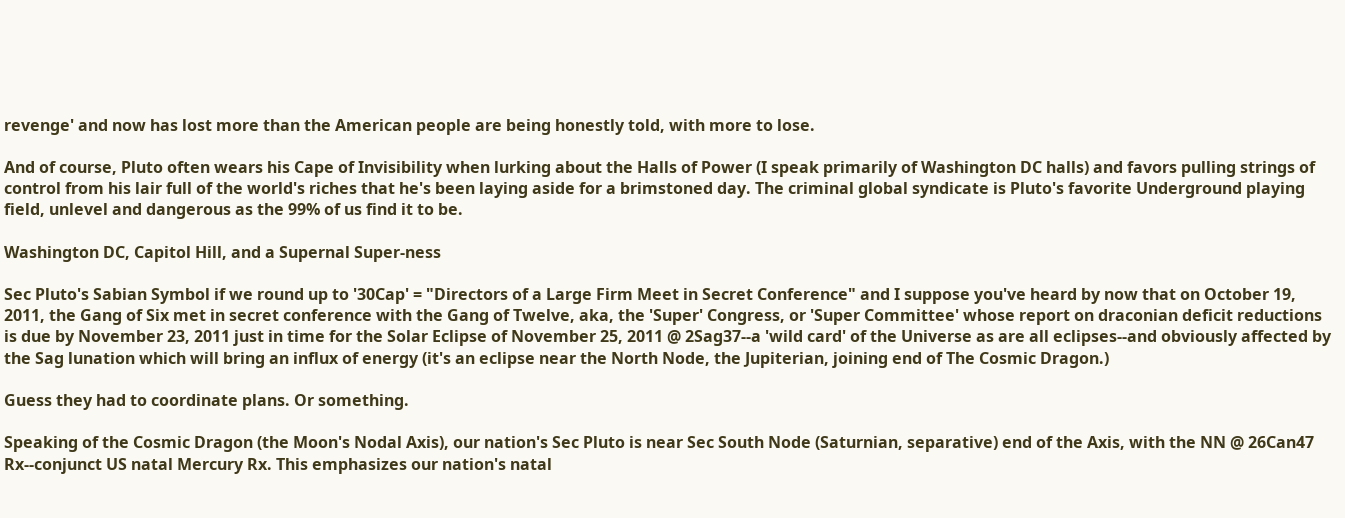revenge' and now has lost more than the American people are being honestly told, with more to lose.

And of course, Pluto often wears his Cape of Invisibility when lurking about the Halls of Power (I speak primarily of Washington DC halls) and favors pulling strings of control from his lair full of the world's riches that he's been laying aside for a brimstoned day. The criminal global syndicate is Pluto's favorite Underground playing field, unlevel and dangerous as the 99% of us find it to be.

Washington DC, Capitol Hill, and a Supernal Super-ness

Sec Pluto's Sabian Symbol if we round up to '30Cap' = "Directors of a Large Firm Meet in Secret Conference" and I suppose you've heard by now that on October 19, 2011, the Gang of Six met in secret conference with the Gang of Twelve, aka, the 'Super' Congress, or 'Super Committee' whose report on draconian deficit reductions is due by November 23, 2011 just in time for the Solar Eclipse of November 25, 2011 @ 2Sag37--a 'wild card' of the Universe as are all eclipses--and obviously affected by the Sag lunation which will bring an influx of energy (it's an eclipse near the North Node, the Jupiterian, joining end of The Cosmic Dragon.)

Guess they had to coordinate plans. Or something.

Speaking of the Cosmic Dragon (the Moon's Nodal Axis), our nation's Sec Pluto is near Sec South Node (Saturnian, separative) end of the Axis, with the NN @ 26Can47 Rx--conjunct US natal Mercury Rx. This emphasizes our nation's natal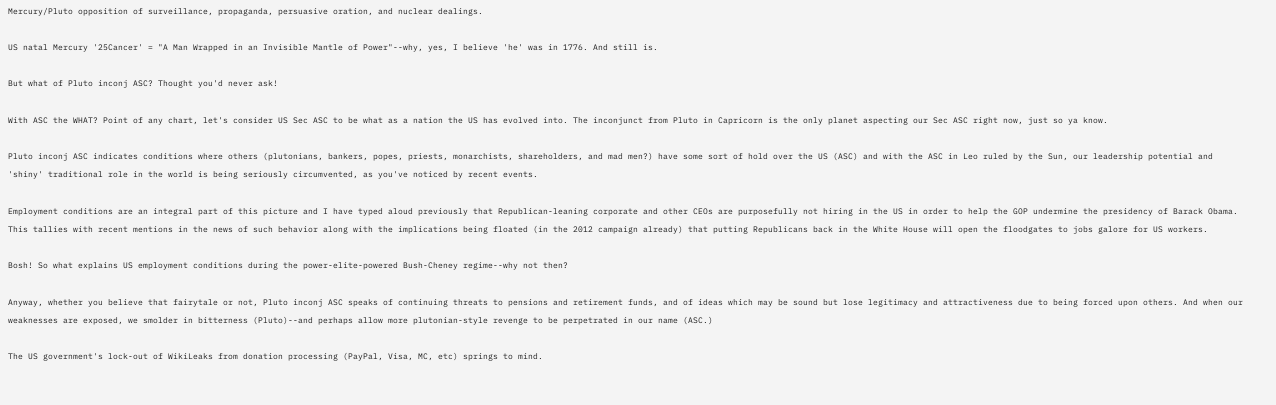Mercury/Pluto opposition of surveillance, propaganda, persuasive oration, and nuclear dealings.

US natal Mercury '25Cancer' = "A Man Wrapped in an Invisible Mantle of Power"--why, yes, I believe 'he' was in 1776. And still is.

But what of Pluto inconj ASC? Thought you'd never ask!

With ASC the WHAT? Point of any chart, let's consider US Sec ASC to be what as a nation the US has evolved into. The inconjunct from Pluto in Capricorn is the only planet aspecting our Sec ASC right now, just so ya know.

Pluto inconj ASC indicates conditions where others (plutonians, bankers, popes, priests, monarchists, shareholders, and mad men?) have some sort of hold over the US (ASC) and with the ASC in Leo ruled by the Sun, our leadership potential and 'shiny' traditional role in the world is being seriously circumvented, as you've noticed by recent events.

Employment conditions are an integral part of this picture and I have typed aloud previously that Republican-leaning corporate and other CEOs are purposefully not hiring in the US in order to help the GOP undermine the presidency of Barack Obama. This tallies with recent mentions in the news of such behavior along with the implications being floated (in the 2012 campaign already) that putting Republicans back in the White House will open the floodgates to jobs galore for US workers.

Bosh! So what explains US employment conditions during the power-elite-powered Bush-Cheney regime--why not then?

Anyway, whether you believe that fairytale or not, Pluto inconj ASC speaks of continuing threats to pensions and retirement funds, and of ideas which may be sound but lose legitimacy and attractiveness due to being forced upon others. And when our weaknesses are exposed, we smolder in bitterness (Pluto)--and perhaps allow more plutonian-style revenge to be perpetrated in our name (ASC.)

The US government's lock-out of WikiLeaks from donation processing (PayPal, Visa, MC, etc) springs to mind.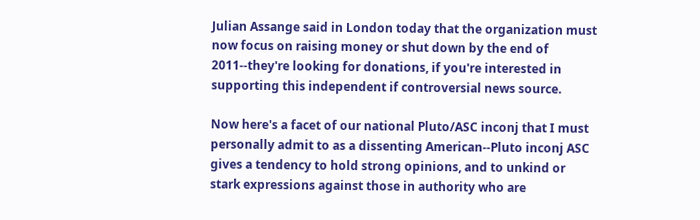Julian Assange said in London today that the organization must now focus on raising money or shut down by the end of 2011--they're looking for donations, if you're interested in supporting this independent if controversial news source.

Now here's a facet of our national Pluto/ASC inconj that I must personally admit to as a dissenting American--Pluto inconj ASC gives a tendency to hold strong opinions, and to unkind or stark expressions against those in authority who are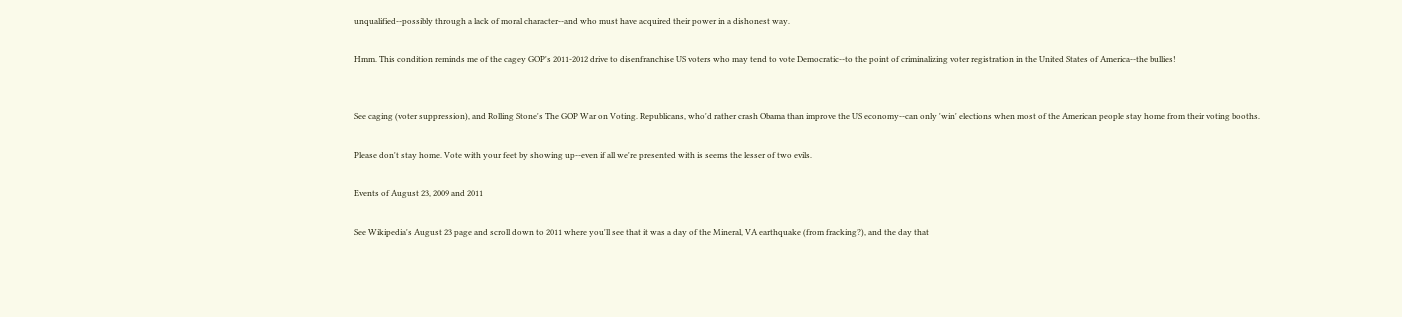unqualified--possibly through a lack of moral character--and who must have acquired their power in a dishonest way.

Hmm. This condition reminds me of the cagey GOP's 2011-2012 drive to disenfranchise US voters who may tend to vote Democratic--to the point of criminalizing voter registration in the United States of America--the bullies!


See caging (voter suppression), and Rolling Stone's The GOP War on Voting. Republicans, who'd rather crash Obama than improve the US economy--can only 'win' elections when most of the American people stay home from their voting booths.

Please don't stay home. Vote with your feet by showing up--even if all we're presented with is seems the lesser of two evils.

Events of August 23, 2009 and 2011

See Wikipedia's August 23 page and scroll down to 2011 where you'll see that it was a day of the Mineral, VA earthquake (from fracking?), and the day that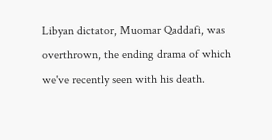Libyan dictator, Muomar Qaddafi, was overthrown, the ending drama of which we've recently seen with his death.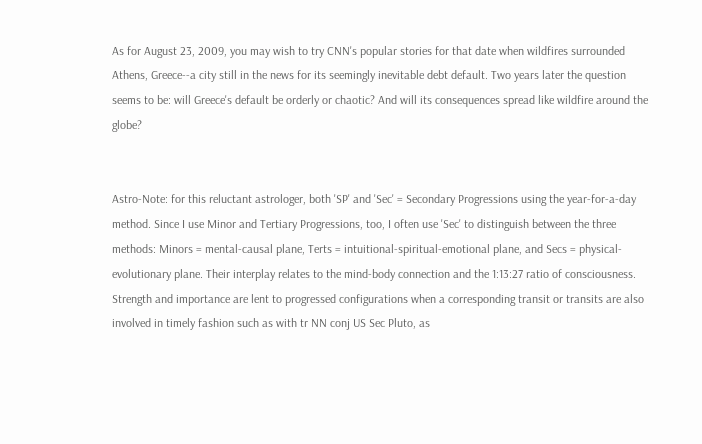As for August 23, 2009, you may wish to try CNN's popular stories for that date when wildfires surrounded Athens, Greece--a city still in the news for its seemingly inevitable debt default. Two years later the question seems to be: will Greece's default be orderly or chaotic? And will its consequences spread like wildfire around the globe?


Astro-Note: for this reluctant astrologer, both 'SP' and 'Sec' = Secondary Progressions using the year-for-a-day method. Since I use Minor and Tertiary Progressions, too, I often use 'Sec' to distinguish between the three methods: Minors = mental-causal plane, Terts = intuitional-spiritual-emotional plane, and Secs = physical-evolutionary plane. Their interplay relates to the mind-body connection and the 1:13:27 ratio of consciousness. Strength and importance are lent to progressed configurations when a corresponding transit or transits are also involved in timely fashion such as with tr NN conj US Sec Pluto, as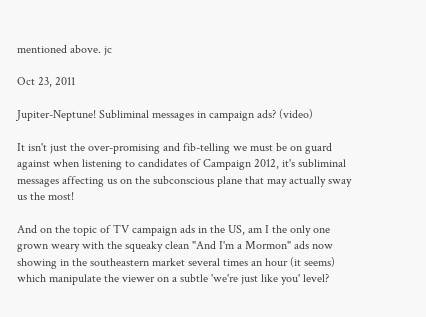mentioned above. jc

Oct 23, 2011

Jupiter-Neptune! Subliminal messages in campaign ads? (video)

It isn't just the over-promising and fib-telling we must be on guard against when listening to candidates of Campaign 2012, it's subliminal messages affecting us on the subconscious plane that may actually sway us the most!

And on the topic of TV campaign ads in the US, am I the only one grown weary with the squeaky clean "And I'm a Mormon" ads now showing in the southeastern market several times an hour (it seems) which manipulate the viewer on a subtle 'we're just like you' level?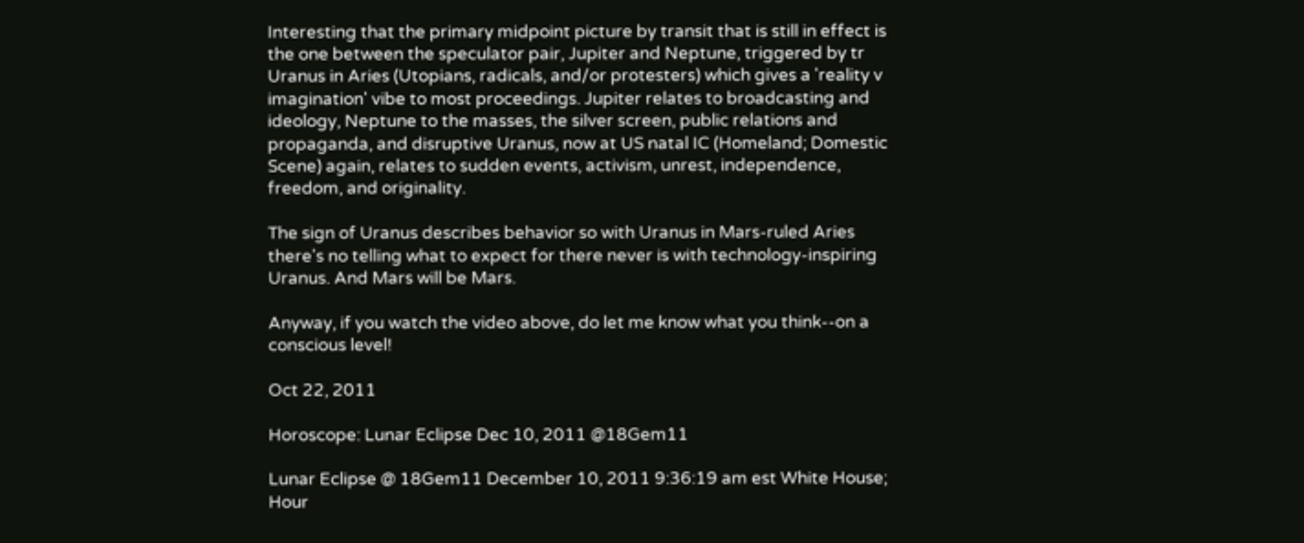Interesting that the primary midpoint picture by transit that is still in effect is the one between the speculator pair, Jupiter and Neptune, triggered by tr Uranus in Aries (Utopians, radicals, and/or protesters) which gives a 'reality v imagination' vibe to most proceedings. Jupiter relates to broadcasting and ideology, Neptune to the masses, the silver screen, public relations and propaganda, and disruptive Uranus, now at US natal IC (Homeland; Domestic Scene) again, relates to sudden events, activism, unrest, independence, freedom, and originality.

The sign of Uranus describes behavior so with Uranus in Mars-ruled Aries there's no telling what to expect for there never is with technology-inspiring Uranus. And Mars will be Mars.

Anyway, if you watch the video above, do let me know what you think--on a conscious level!

Oct 22, 2011

Horoscope: Lunar Eclipse Dec 10, 2011 @18Gem11

Lunar Eclipse @ 18Gem11 December 10, 2011 9:36:19 am est White House; Hour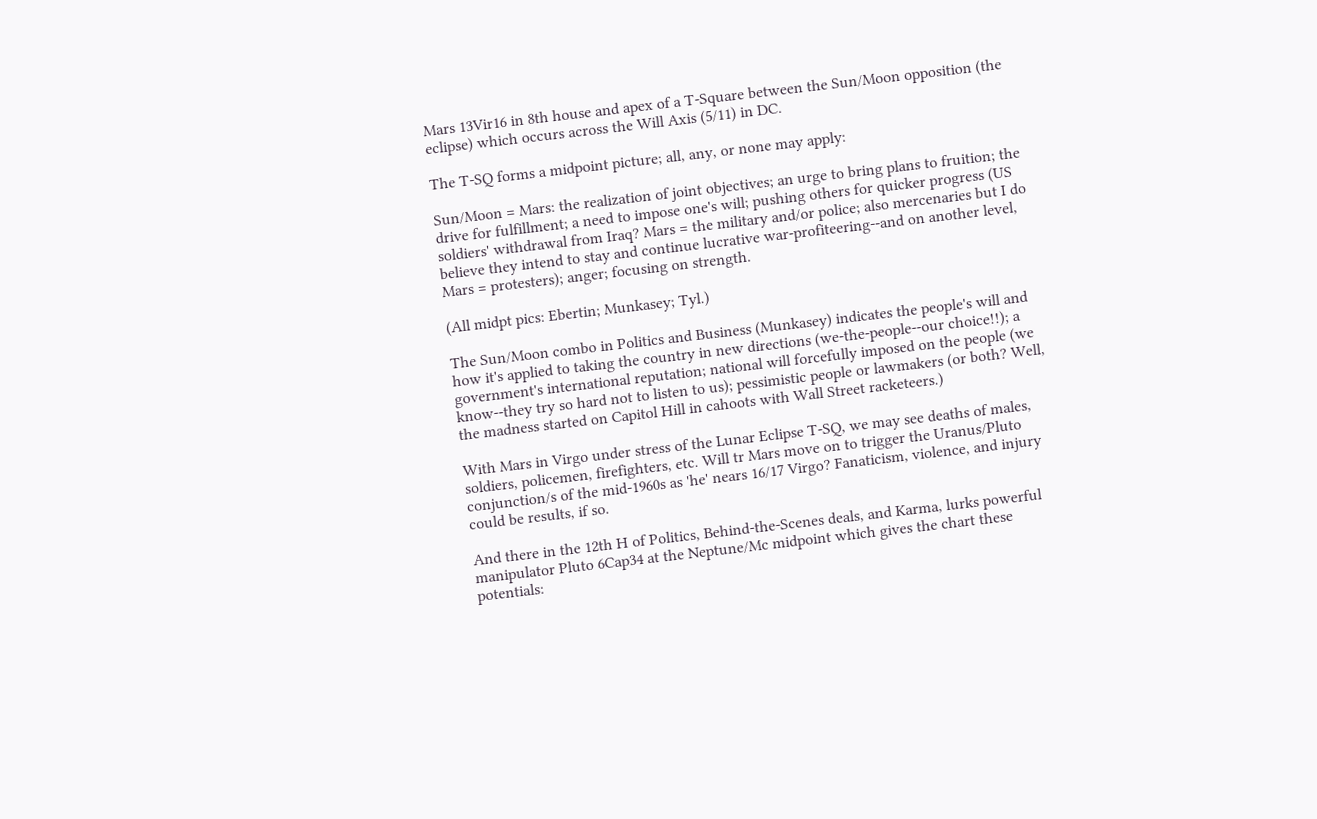Mars 13Vir16 in 8th house and apex of a T-Square between the Sun/Moon opposition (the eclipse) which occurs across the Will Axis (5/11) in DC.

The T-SQ forms a midpoint picture; all, any, or none may apply:

Sun/Moon = Mars: the realization of joint objectives; an urge to bring plans to fruition; the drive for fulfillment; a need to impose one's will; pushing others for quicker progress (US soldiers' withdrawal from Iraq? Mars = the military and/or police; also mercenaries but I do believe they intend to stay and continue lucrative war-profiteering--and on another level, Mars = protesters); anger; focusing on strength.

(All midpt pics: Ebertin; Munkasey; Tyl.)

The Sun/Moon combo in Politics and Business (Munkasey) indicates the people's will and how it's applied to taking the country in new directions (we-the-people--our choice!!); a government's international reputation; national will forcefully imposed on the people (we know--they try so hard not to listen to us); pessimistic people or lawmakers (or both? Well, the madness started on Capitol Hill in cahoots with Wall Street racketeers.)

With Mars in Virgo under stress of the Lunar Eclipse T-SQ, we may see deaths of males, soldiers, policemen, firefighters, etc. Will tr Mars move on to trigger the Uranus/Pluto conjunction/s of the mid-1960s as 'he' nears 16/17 Virgo? Fanaticism, violence, and injury could be results, if so.

And there in the 12th H of Politics, Behind-the-Scenes deals, and Karma, lurks powerful manipulator Pluto 6Cap34 at the Neptune/Mc midpoint which gives the chart these potentials: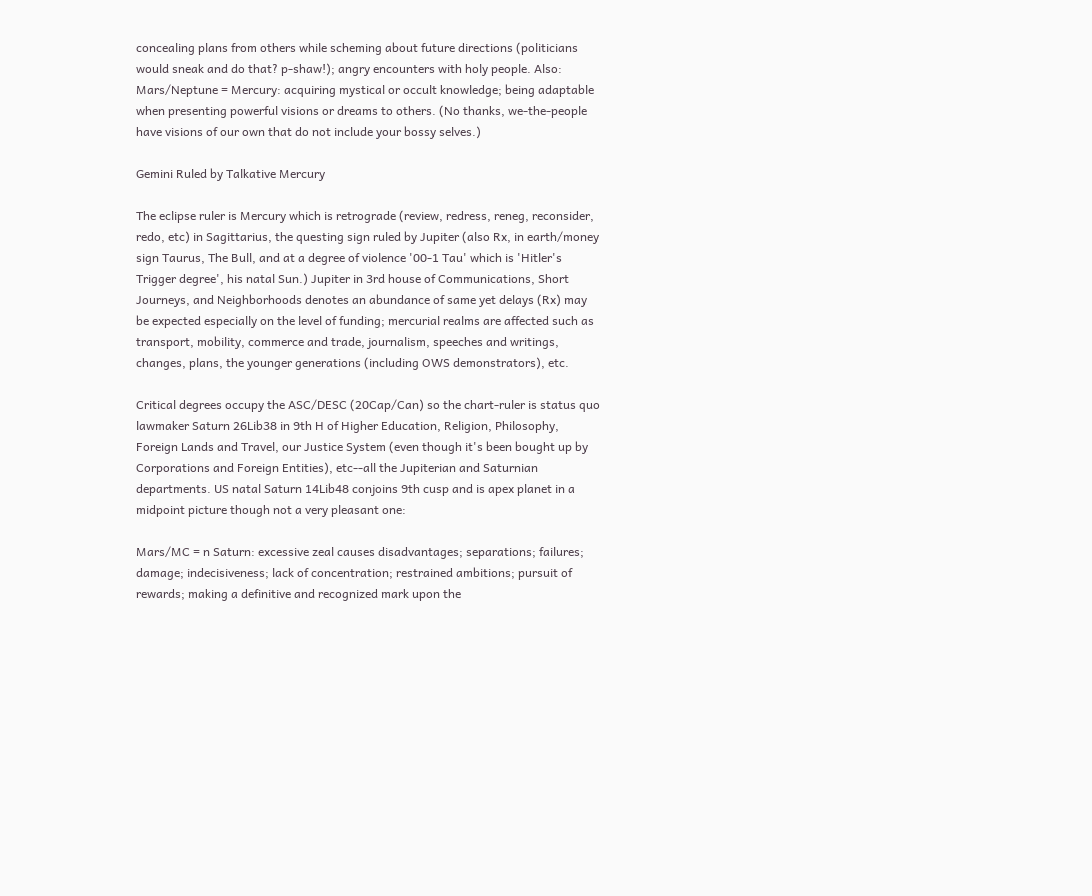concealing plans from others while scheming about future directions (politicians would sneak and do that? p-shaw!); angry encounters with holy people. Also: Mars/Neptune = Mercury: acquiring mystical or occult knowledge; being adaptable when presenting powerful visions or dreams to others. (No thanks, we-the-people have visions of our own that do not include your bossy selves.)

Gemini Ruled by Talkative Mercury

The eclipse ruler is Mercury which is retrograde (review, redress, reneg, reconsider, redo, etc) in Sagittarius, the questing sign ruled by Jupiter (also Rx, in earth/money sign Taurus, The Bull, and at a degree of violence '00-1 Tau' which is 'Hitler's Trigger degree', his natal Sun.) Jupiter in 3rd house of Communications, Short Journeys, and Neighborhoods denotes an abundance of same yet delays (Rx) may be expected especially on the level of funding; mercurial realms are affected such as transport, mobility, commerce and trade, journalism, speeches and writings, changes, plans, the younger generations (including OWS demonstrators), etc.

Critical degrees occupy the ASC/DESC (20Cap/Can) so the chart-ruler is status quo lawmaker Saturn 26Lib38 in 9th H of Higher Education, Religion, Philosophy, Foreign Lands and Travel, our Justice System (even though it's been bought up by Corporations and Foreign Entities), etc--all the Jupiterian and Saturnian departments. US natal Saturn 14Lib48 conjoins 9th cusp and is apex planet in a midpoint picture though not a very pleasant one:

Mars/MC = n Saturn: excessive zeal causes disadvantages; separations; failures; damage; indecisiveness; lack of concentration; restrained ambitions; pursuit of rewards; making a definitive and recognized mark upon the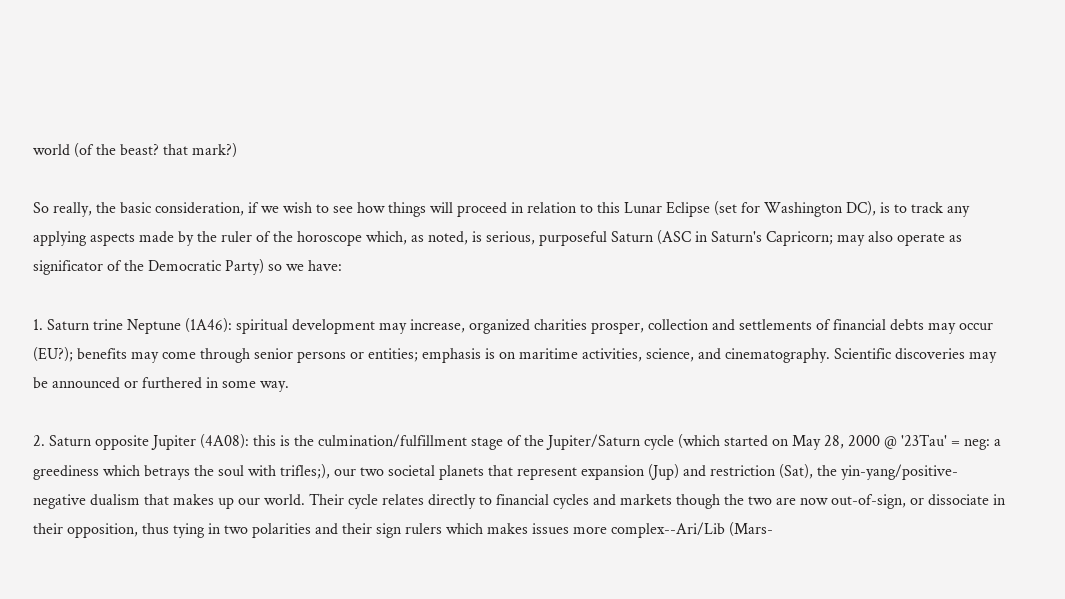world (of the beast? that mark?)

So really, the basic consideration, if we wish to see how things will proceed in relation to this Lunar Eclipse (set for Washington DC), is to track any applying aspects made by the ruler of the horoscope which, as noted, is serious, purposeful Saturn (ASC in Saturn's Capricorn; may also operate as significator of the Democratic Party) so we have:

1. Saturn trine Neptune (1A46): spiritual development may increase, organized charities prosper, collection and settlements of financial debts may occur (EU?); benefits may come through senior persons or entities; emphasis is on maritime activities, science, and cinematography. Scientific discoveries may be announced or furthered in some way.

2. Saturn opposite Jupiter (4A08): this is the culmination/fulfillment stage of the Jupiter/Saturn cycle (which started on May 28, 2000 @ '23Tau' = neg: a greediness which betrays the soul with trifles;), our two societal planets that represent expansion (Jup) and restriction (Sat), the yin-yang/positive-negative dualism that makes up our world. Their cycle relates directly to financial cycles and markets though the two are now out-of-sign, or dissociate in their opposition, thus tying in two polarities and their sign rulers which makes issues more complex--Ari/Lib (Mars-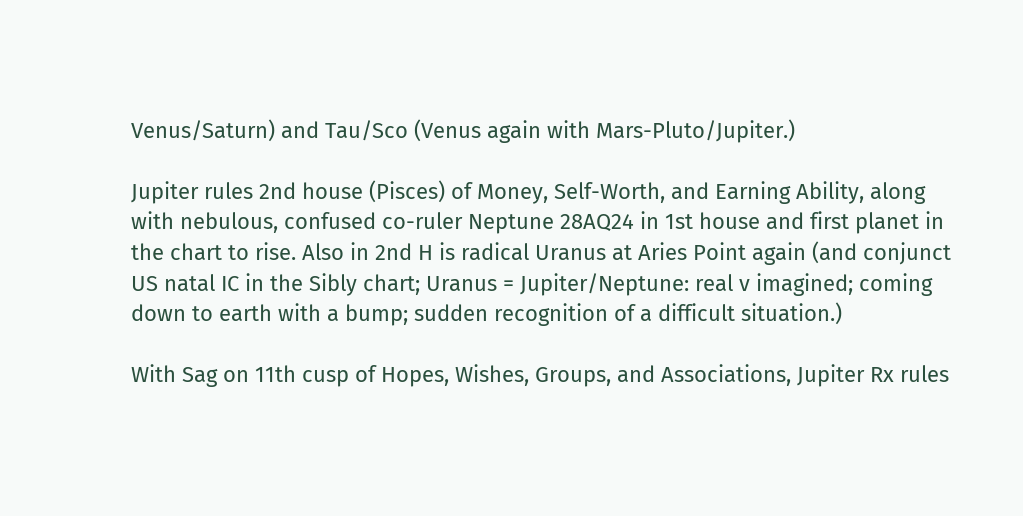Venus/Saturn) and Tau/Sco (Venus again with Mars-Pluto/Jupiter.)

Jupiter rules 2nd house (Pisces) of Money, Self-Worth, and Earning Ability, along with nebulous, confused co-ruler Neptune 28AQ24 in 1st house and first planet in the chart to rise. Also in 2nd H is radical Uranus at Aries Point again (and conjunct US natal IC in the Sibly chart; Uranus = Jupiter/Neptune: real v imagined; coming down to earth with a bump; sudden recognition of a difficult situation.)

With Sag on 11th cusp of Hopes, Wishes, Groups, and Associations, Jupiter Rx rules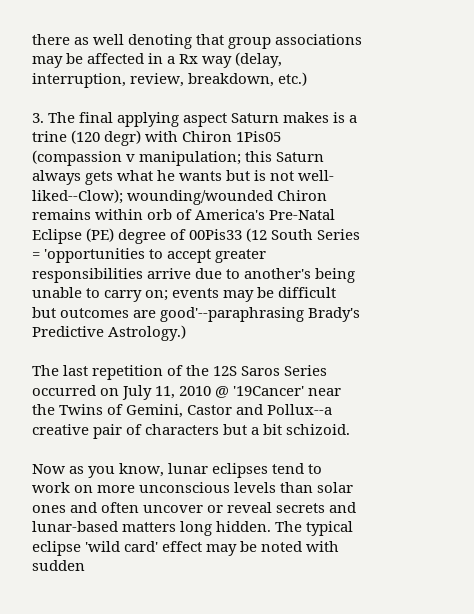there as well denoting that group associations may be affected in a Rx way (delay, interruption, review, breakdown, etc.)

3. The final applying aspect Saturn makes is a trine (120 degr) with Chiron 1Pis05 (compassion v manipulation; this Saturn always gets what he wants but is not well-liked--Clow); wounding/wounded Chiron remains within orb of America's Pre-Natal Eclipse (PE) degree of 00Pis33 (12 South Series = 'opportunities to accept greater responsibilities arrive due to another's being unable to carry on; events may be difficult but outcomes are good'--paraphrasing Brady's Predictive Astrology.)

The last repetition of the 12S Saros Series occurred on July 11, 2010 @ '19Cancer' near the Twins of Gemini, Castor and Pollux--a creative pair of characters but a bit schizoid.

Now as you know, lunar eclipses tend to work on more unconscious levels than solar ones and often uncover or reveal secrets and lunar-based matters long hidden. The typical eclipse 'wild card' effect may be noted with sudden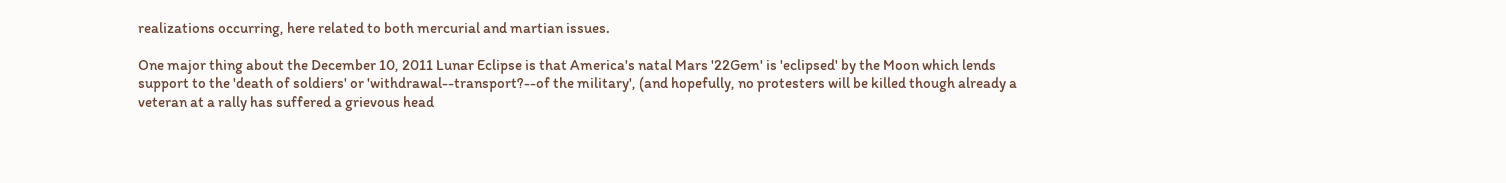realizations occurring, here related to both mercurial and martian issues.

One major thing about the December 10, 2011 Lunar Eclipse is that America's natal Mars '22Gem' is 'eclipsed' by the Moon which lends support to the 'death of soldiers' or 'withdrawal--transport?--of the military', (and hopefully, no protesters will be killed though already a veteran at a rally has suffered a grievous head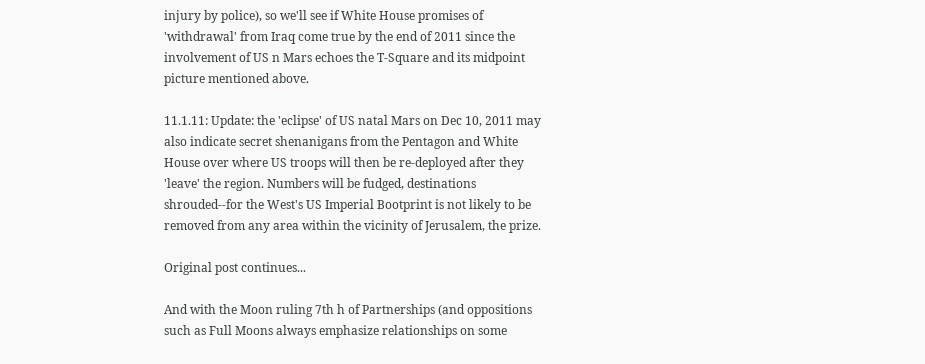injury by police), so we'll see if White House promises of 'withdrawal' from Iraq come true by the end of 2011 since the involvement of US n Mars echoes the T-Square and its midpoint picture mentioned above.

11.1.11: Update: the 'eclipse' of US natal Mars on Dec 10, 2011 may also indicate secret shenanigans from the Pentagon and White House over where US troops will then be re-deployed after they 'leave' the region. Numbers will be fudged, destinations shrouded--for the West's US Imperial Bootprint is not likely to be removed from any area within the vicinity of Jerusalem, the prize.

Original post continues...

And with the Moon ruling 7th h of Partnerships (and oppositions such as Full Moons always emphasize relationships on some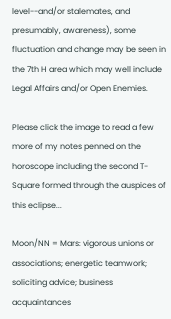level--and/or stalemates, and presumably, awareness), some fluctuation and change may be seen in the 7th H area which may well include Legal Affairs and/or Open Enemies.

Please click the image to read a few more of my notes penned on the horoscope including the second T-Square formed through the auspices of this eclipse...

Moon/NN = Mars: vigorous unions or associations; energetic teamwork; soliciting advice; business acquaintances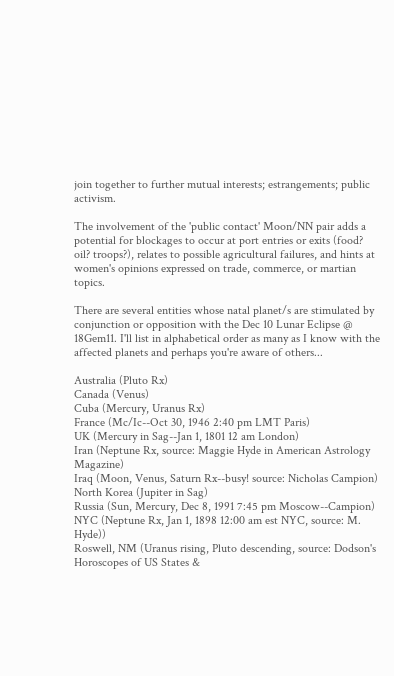join together to further mutual interests; estrangements; public activism.

The involvement of the 'public contact' Moon/NN pair adds a potential for blockages to occur at port entries or exits (food? oil? troops?), relates to possible agricultural failures, and hints at women's opinions expressed on trade, commerce, or martian topics.

There are several entities whose natal planet/s are stimulated by conjunction or opposition with the Dec 10 Lunar Eclipse @ 18Gem11. I'll list in alphabetical order as many as I know with the affected planets and perhaps you're aware of others...

Australia (Pluto Rx)
Canada (Venus)
Cuba (Mercury, Uranus Rx)
France (Mc/Ic--Oct 30, 1946 2:40 pm LMT Paris)
UK (Mercury in Sag--Jan 1, 1801 12 am London)
Iran (Neptune Rx, source: Maggie Hyde in American Astrology Magazine)
Iraq (Moon, Venus, Saturn Rx--busy! source: Nicholas Campion)
North Korea (Jupiter in Sag)
Russia (Sun, Mercury, Dec 8, 1991 7:45 pm Moscow--Campion)
NYC (Neptune Rx, Jan 1, 1898 12:00 am est NYC, source: M. Hyde))
Roswell, NM (Uranus rising, Pluto descending, source: Dodson's Horoscopes of US States &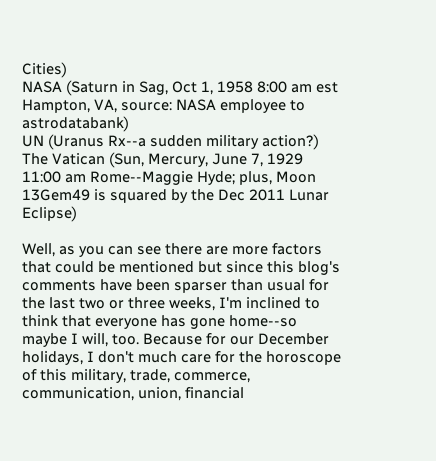Cities)
NASA (Saturn in Sag, Oct 1, 1958 8:00 am est Hampton, VA, source: NASA employee to astrodatabank)
UN (Uranus Rx--a sudden military action?)
The Vatican (Sun, Mercury, June 7, 1929 11:00 am Rome--Maggie Hyde; plus, Moon 13Gem49 is squared by the Dec 2011 Lunar Eclipse)

Well, as you can see there are more factors that could be mentioned but since this blog's comments have been sparser than usual for the last two or three weeks, I'm inclined to think that everyone has gone home--so maybe I will, too. Because for our December holidays, I don't much care for the horoscope of this military, trade, commerce, communication, union, financial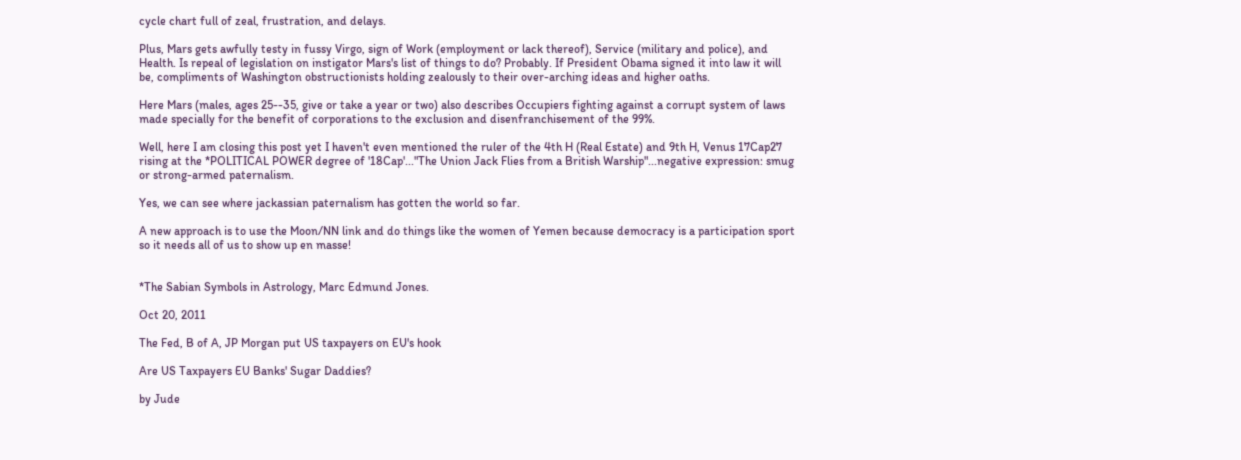cycle chart full of zeal, frustration, and delays.

Plus, Mars gets awfully testy in fussy Virgo, sign of Work (employment or lack thereof), Service (military and police), and Health. Is repeal of legislation on instigator Mars's list of things to do? Probably. If President Obama signed it into law it will be, compliments of Washington obstructionists holding zealously to their over-arching ideas and higher oaths.

Here Mars (males, ages 25--35, give or take a year or two) also describes Occupiers fighting against a corrupt system of laws made specially for the benefit of corporations to the exclusion and disenfranchisement of the 99%.

Well, here I am closing this post yet I haven't even mentioned the ruler of the 4th H (Real Estate) and 9th H, Venus 17Cap27 rising at the *POLITICAL POWER degree of '18Cap'..."The Union Jack Flies from a British Warship"...negative expression: smug or strong-armed paternalism.

Yes, we can see where jackassian paternalism has gotten the world so far.

A new approach is to use the Moon/NN link and do things like the women of Yemen because democracy is a participation sport so it needs all of us to show up en masse!


*The Sabian Symbols in Astrology, Marc Edmund Jones.

Oct 20, 2011

The Fed, B of A, JP Morgan put US taxpayers on EU's hook

Are US Taxpayers EU Banks' Sugar Daddies?

by Jude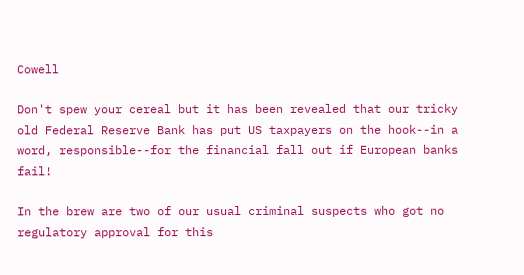Cowell

Don't spew your cereal but it has been revealed that our tricky old Federal Reserve Bank has put US taxpayers on the hook--in a word, responsible--for the financial fall out if European banks fail!

In the brew are two of our usual criminal suspects who got no regulatory approval for this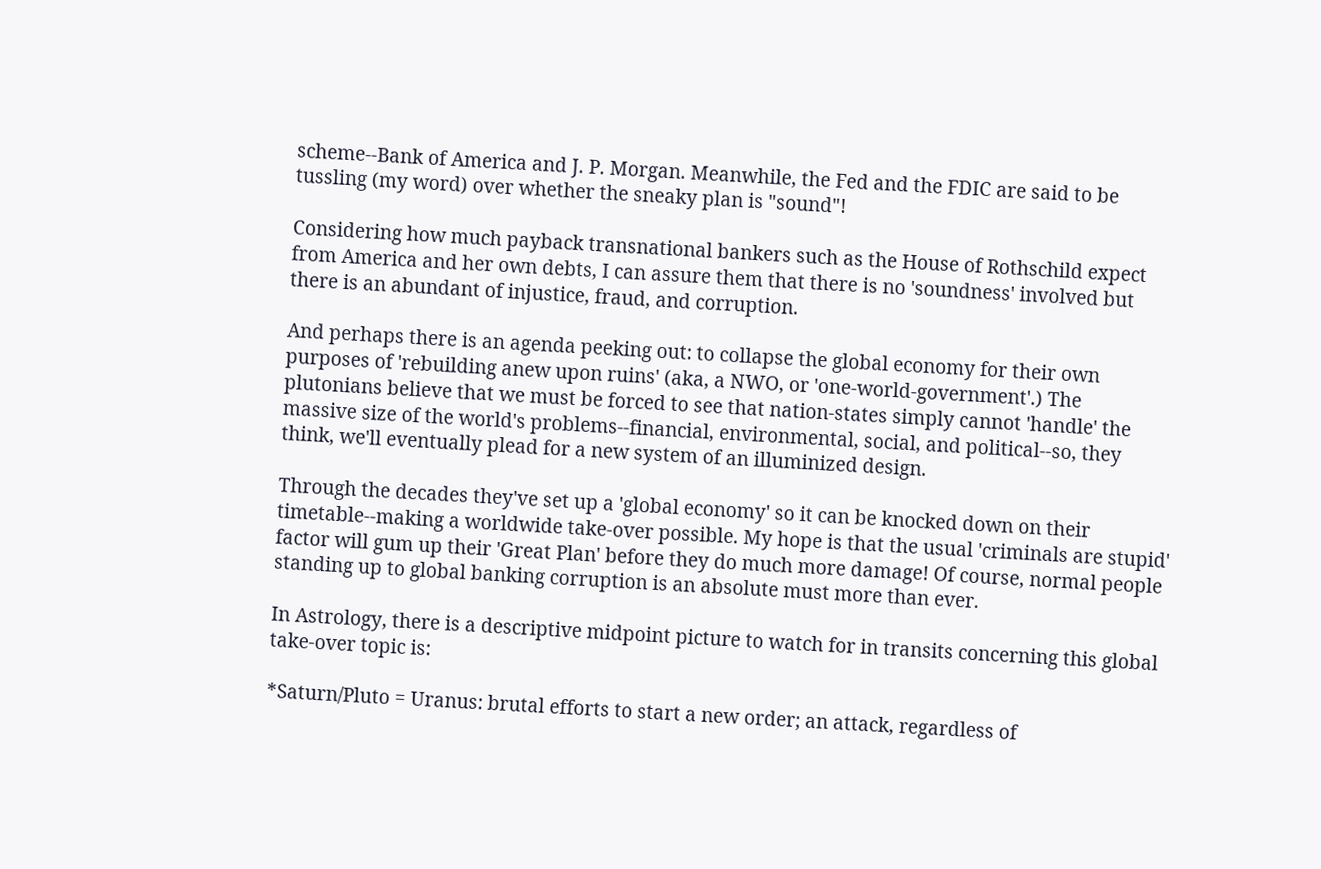scheme--Bank of America and J. P. Morgan. Meanwhile, the Fed and the FDIC are said to be tussling (my word) over whether the sneaky plan is "sound"!

Considering how much payback transnational bankers such as the House of Rothschild expect from America and her own debts, I can assure them that there is no 'soundness' involved but there is an abundant of injustice, fraud, and corruption.

And perhaps there is an agenda peeking out: to collapse the global economy for their own purposes of 'rebuilding anew upon ruins' (aka, a NWO, or 'one-world-government'.) The plutonians believe that we must be forced to see that nation-states simply cannot 'handle' the massive size of the world's problems--financial, environmental, social, and political--so, they think, we'll eventually plead for a new system of an illuminized design.

Through the decades they've set up a 'global economy' so it can be knocked down on their timetable--making a worldwide take-over possible. My hope is that the usual 'criminals are stupid' factor will gum up their 'Great Plan' before they do much more damage! Of course, normal people standing up to global banking corruption is an absolute must more than ever.

In Astrology, there is a descriptive midpoint picture to watch for in transits concerning this global take-over topic is:

*Saturn/Pluto = Uranus: brutal efforts to start a new order; an attack, regardless of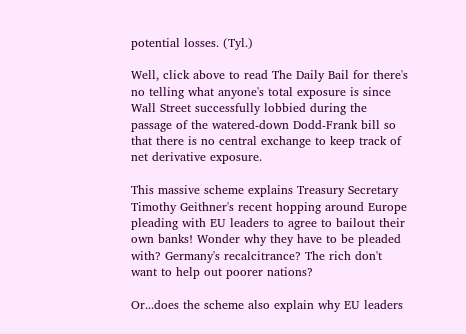potential losses. (Tyl.)

Well, click above to read The Daily Bail for there's no telling what anyone's total exposure is since Wall Street successfully lobbied during the passage of the watered-down Dodd-Frank bill so that there is no central exchange to keep track of net derivative exposure.

This massive scheme explains Treasury Secretary Timothy Geithner's recent hopping around Europe pleading with EU leaders to agree to bailout their own banks! Wonder why they have to be pleaded with? Germany's recalcitrance? The rich don't want to help out poorer nations?

Or...does the scheme also explain why EU leaders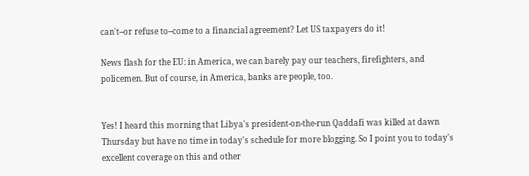can't--or refuse to--come to a financial agreement? Let US taxpayers do it!

News flash for the EU: in America, we can barely pay our teachers, firefighters, and policemen. But of course, in America, banks are people, too.


Yes! I heard this morning that Libya's president-on-the-run Qaddafi was killed at dawn Thursday but have no time in today's schedule for more blogging. So I point you to today's excellent coverage on this and other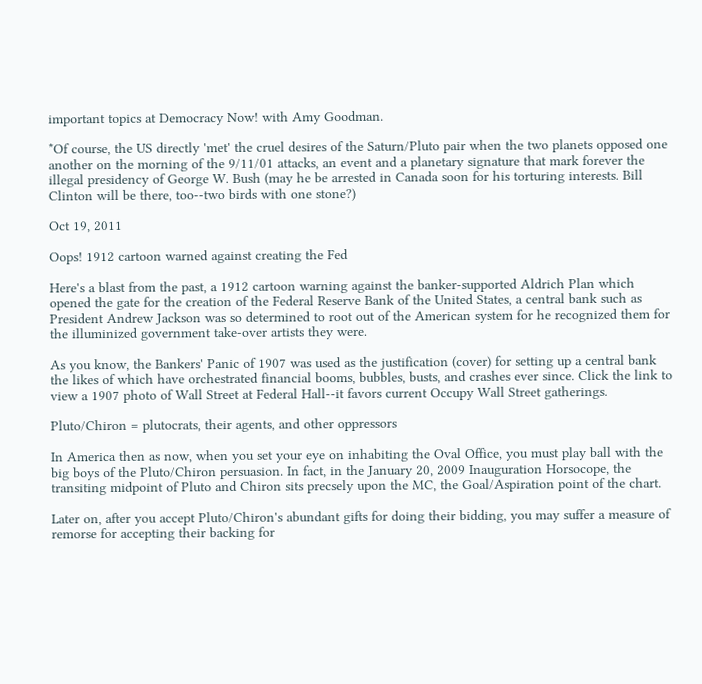important topics at Democracy Now! with Amy Goodman.

*Of course, the US directly 'met' the cruel desires of the Saturn/Pluto pair when the two planets opposed one another on the morning of the 9/11/01 attacks, an event and a planetary signature that mark forever the illegal presidency of George W. Bush (may he be arrested in Canada soon for his torturing interests. Bill Clinton will be there, too--two birds with one stone?)

Oct 19, 2011

Oops! 1912 cartoon warned against creating the Fed

Here's a blast from the past, a 1912 cartoon warning against the banker-supported Aldrich Plan which opened the gate for the creation of the Federal Reserve Bank of the United States, a central bank such as President Andrew Jackson was so determined to root out of the American system for he recognized them for the illuminized government take-over artists they were.

As you know, the Bankers' Panic of 1907 was used as the justification (cover) for setting up a central bank the likes of which have orchestrated financial booms, bubbles, busts, and crashes ever since. Click the link to view a 1907 photo of Wall Street at Federal Hall--it favors current Occupy Wall Street gatherings.

Pluto/Chiron = plutocrats, their agents, and other oppressors

In America then as now, when you set your eye on inhabiting the Oval Office, you must play ball with the big boys of the Pluto/Chiron persuasion. In fact, in the January 20, 2009 Inauguration Horsocope, the transiting midpoint of Pluto and Chiron sits precsely upon the MC, the Goal/Aspiration point of the chart.

Later on, after you accept Pluto/Chiron's abundant gifts for doing their bidding, you may suffer a measure of remorse for accepting their backing for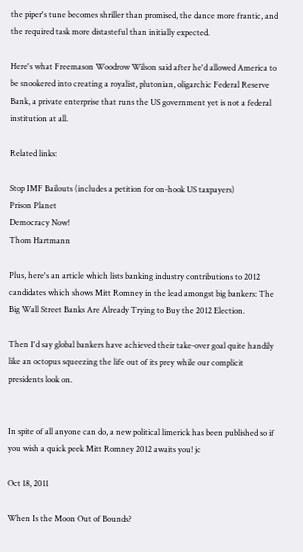the piper's tune becomes shriller than promised, the dance more frantic, and the required task more distasteful than initially expected.

Here's what Freemason Woodrow Wilson said after he'd allowed America to be snookered into creating a royalist, plutonian, oligarchic Federal Reserve Bank, a private enterprise that runs the US government yet is not a federal institution at all.

Related links:

Stop IMF Bailouts (includes a petition for on-hook US taxpayers)
Prison Planet
Democracy Now!
Thom Hartmann

Plus, here's an article which lists banking industry contributions to 2012 candidates which shows Mitt Romney in the lead amongst big bankers: The Big Wall Street Banks Are Already Trying to Buy the 2012 Election.

Then I'd say global bankers have achieved their take-over goal quite handily like an octopus squeezing the life out of its prey while our complicit presidents look on.


In spite of all anyone can do, a new political limerick has been published so if you wish a quick peek Mitt Romney 2012 awaits you! jc

Oct 18, 2011

When Is the Moon Out of Bounds?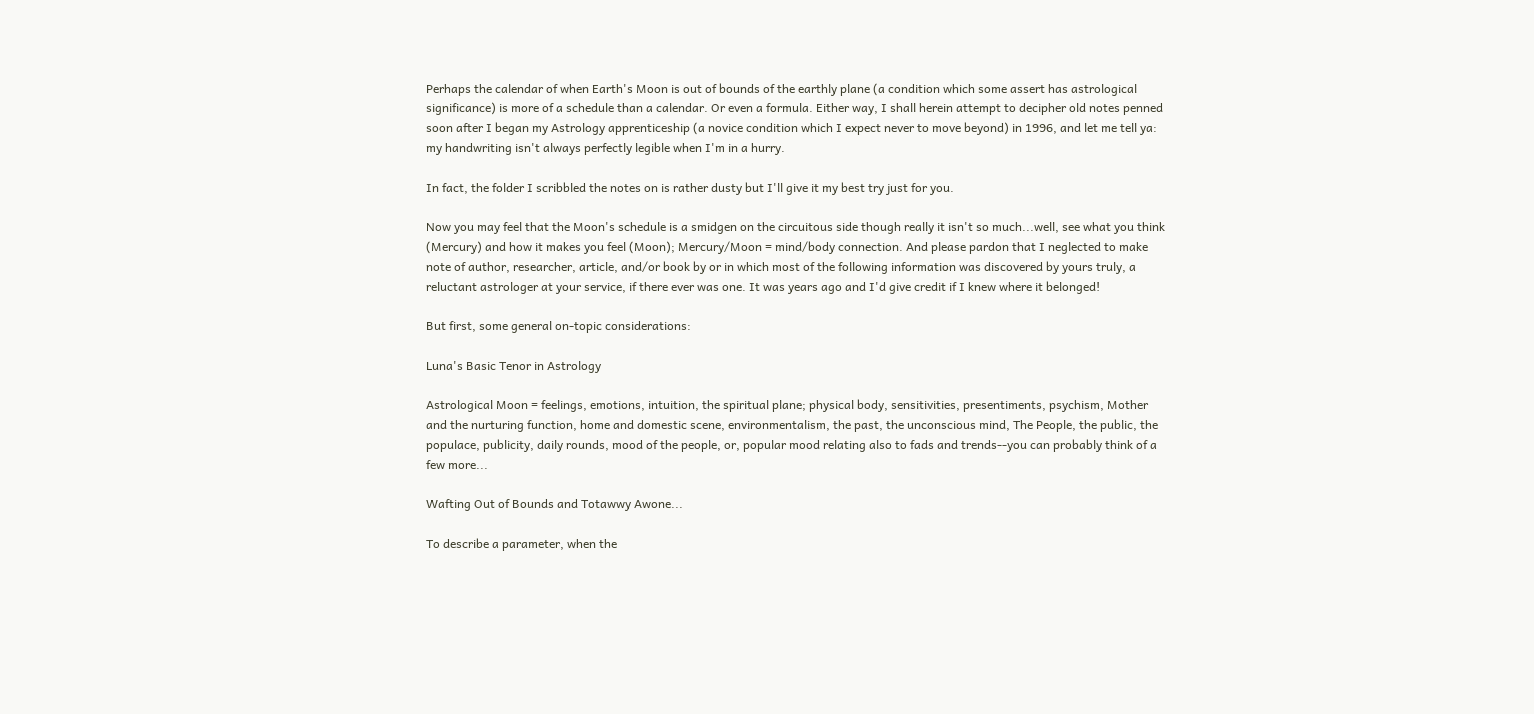Perhaps the calendar of when Earth's Moon is out of bounds of the earthly plane (a condition which some assert has astrological significance) is more of a schedule than a calendar. Or even a formula. Either way, I shall herein attempt to decipher old notes penned soon after I began my Astrology apprenticeship (a novice condition which I expect never to move beyond) in 1996, and let me tell ya: my handwriting isn't always perfectly legible when I'm in a hurry.

In fact, the folder I scribbled the notes on is rather dusty but I'll give it my best try just for you.

Now you may feel that the Moon's schedule is a smidgen on the circuitous side though really it isn't so much...well, see what you think (Mercury) and how it makes you feel (Moon); Mercury/Moon = mind/body connection. And please pardon that I neglected to make note of author, researcher, article, and/or book by or in which most of the following information was discovered by yours truly, a reluctant astrologer at your service, if there ever was one. It was years ago and I'd give credit if I knew where it belonged!

But first, some general on-topic considerations:

Luna's Basic Tenor in Astrology

Astrological Moon = feelings, emotions, intuition, the spiritual plane; physical body, sensitivities, presentiments, psychism, Mother and the nurturing function, home and domestic scene, environmentalism, the past, the unconscious mind, The People, the public, the populace, publicity, daily rounds, mood of the people, or, popular mood relating also to fads and trends--you can probably think of a few more...

Wafting Out of Bounds and Totawwy Awone...

To describe a parameter, when the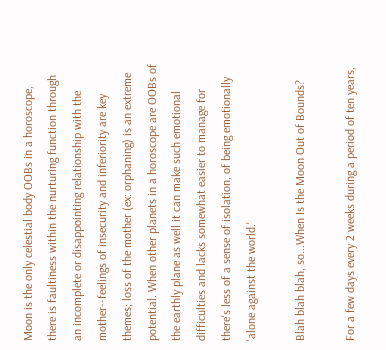Moon is the only celestial body OOBs in a horoscope, there is faultiness within the nurturing function through an incomplete or disappointing relationship with the mother--feelings of insecurity and inferiority are key themes; loss of the mother (ex: orphaning) is an extreme potential. When other planets in a horoscope are OOBs of the earthly plane as well it can make such emotional difficulties and lacks somewhat easier to manage for there's less of a sense of isolation, of being emotionally 'alone against the world.'

Blah blah blah, so...When Is the Moon Out of Bounds?

For a few days every 2 weeks during a period of ten years,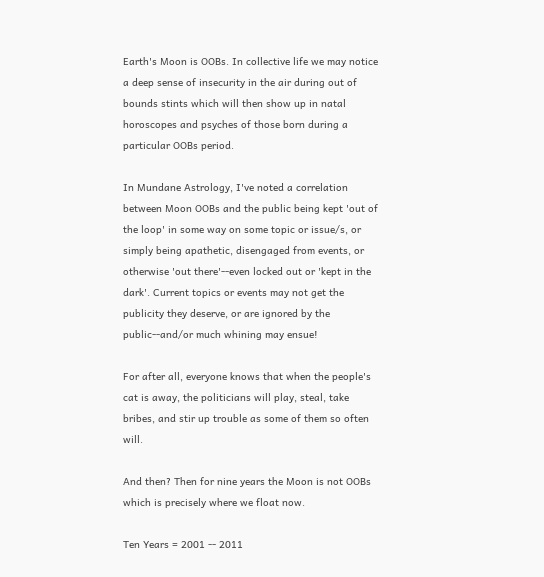Earth's Moon is OOBs. In collective life we may notice a deep sense of insecurity in the air during out of bounds stints which will then show up in natal horoscopes and psyches of those born during a particular OOBs period.

In Mundane Astrology, I've noted a correlation between Moon OOBs and the public being kept 'out of the loop' in some way on some topic or issue/s, or simply being apathetic, disengaged from events, or otherwise 'out there'--even locked out or 'kept in the dark'. Current topics or events may not get the publicity they deserve, or are ignored by the public--and/or much whining may ensue!

For after all, everyone knows that when the people's cat is away, the politicians will play, steal, take bribes, and stir up trouble as some of them so often will.

And then? Then for nine years the Moon is not OOBs which is precisely where we float now.

Ten Years = 2001 -- 2011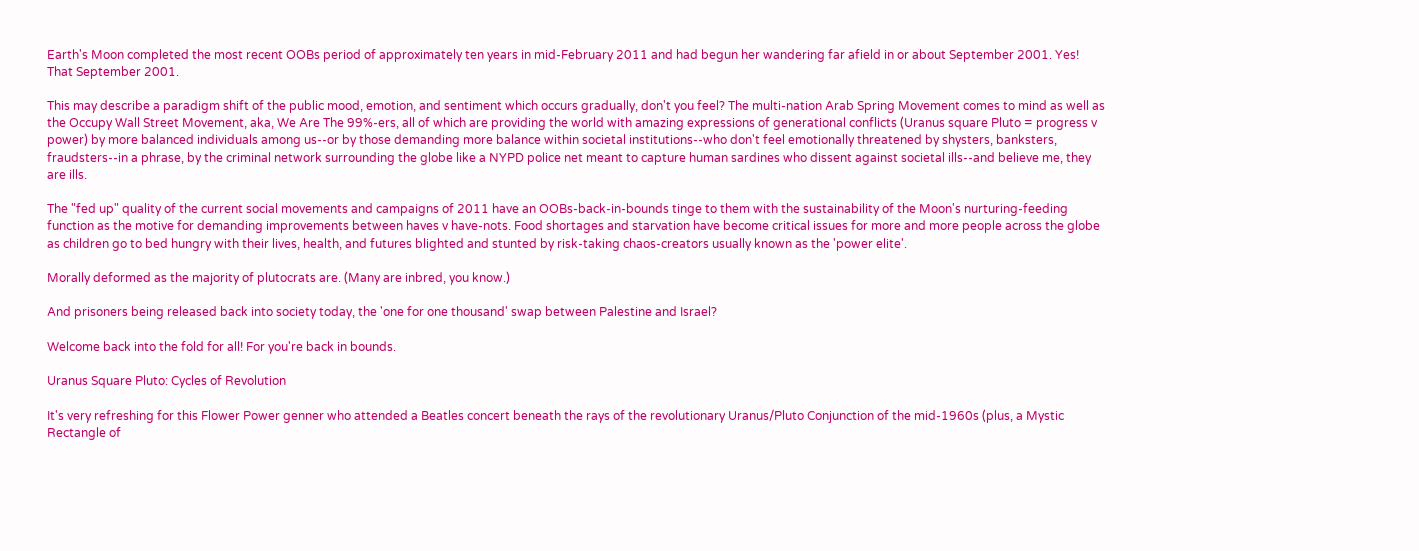Earth's Moon completed the most recent OOBs period of approximately ten years in mid-February 2011 and had begun her wandering far afield in or about September 2001. Yes! That September 2001.

This may describe a paradigm shift of the public mood, emotion, and sentiment which occurs gradually, don't you feel? The multi-nation Arab Spring Movement comes to mind as well as the Occupy Wall Street Movement, aka, We Are The 99%-ers, all of which are providing the world with amazing expressions of generational conflicts (Uranus square Pluto = progress v power) by more balanced individuals among us--or by those demanding more balance within societal institutions--who don't feel emotionally threatened by shysters, banksters, fraudsters--in a phrase, by the criminal network surrounding the globe like a NYPD police net meant to capture human sardines who dissent against societal ills--and believe me, they are ills.

The "fed up" quality of the current social movements and campaigns of 2011 have an OOBs-back-in-bounds tinge to them with the sustainability of the Moon's nurturing-feeding function as the motive for demanding improvements between haves v have-nots. Food shortages and starvation have become critical issues for more and more people across the globe as children go to bed hungry with their lives, health, and futures blighted and stunted by risk-taking chaos-creators usually known as the 'power elite'.

Morally deformed as the majority of plutocrats are. (Many are inbred, you know.)

And prisoners being released back into society today, the 'one for one thousand' swap between Palestine and Israel?

Welcome back into the fold for all! For you're back in bounds.

Uranus Square Pluto: Cycles of Revolution

It's very refreshing for this Flower Power genner who attended a Beatles concert beneath the rays of the revolutionary Uranus/Pluto Conjunction of the mid-1960s (plus, a Mystic Rectangle of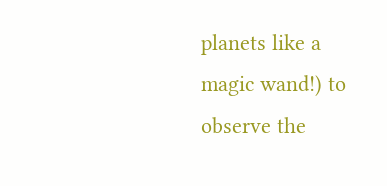planets like a magic wand!) to observe the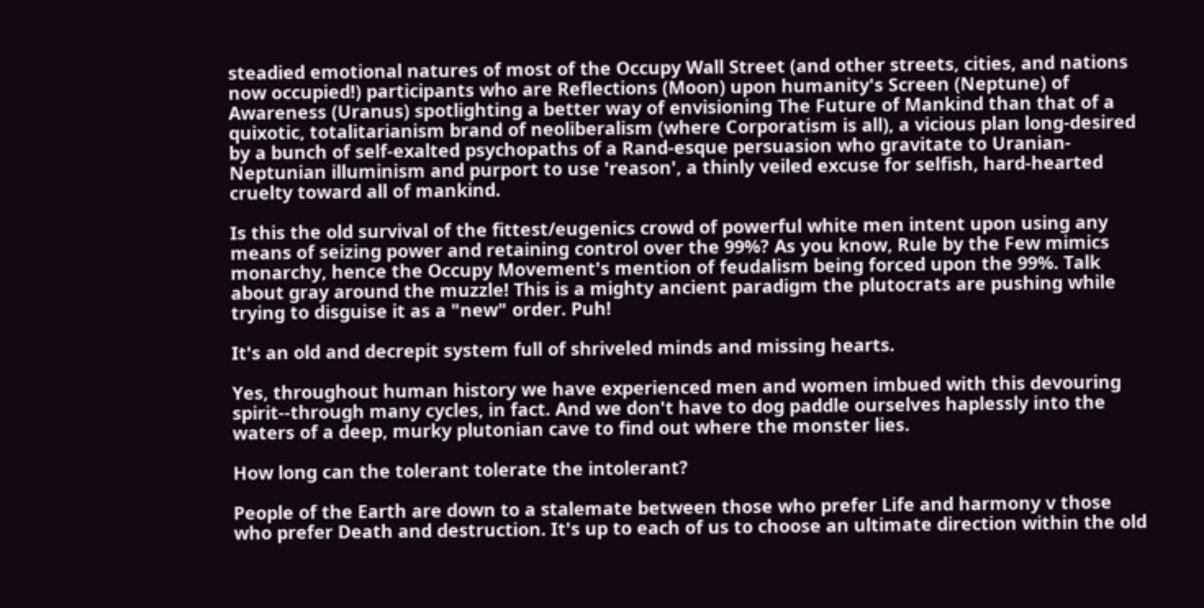steadied emotional natures of most of the Occupy Wall Street (and other streets, cities, and nations now occupied!) participants who are Reflections (Moon) upon humanity's Screen (Neptune) of Awareness (Uranus) spotlighting a better way of envisioning The Future of Mankind than that of a quixotic, totalitarianism brand of neoliberalism (where Corporatism is all), a vicious plan long-desired by a bunch of self-exalted psychopaths of a Rand-esque persuasion who gravitate to Uranian-Neptunian illuminism and purport to use 'reason', a thinly veiled excuse for selfish, hard-hearted cruelty toward all of mankind.

Is this the old survival of the fittest/eugenics crowd of powerful white men intent upon using any means of seizing power and retaining control over the 99%? As you know, Rule by the Few mimics monarchy, hence the Occupy Movement's mention of feudalism being forced upon the 99%. Talk about gray around the muzzle! This is a mighty ancient paradigm the plutocrats are pushing while trying to disguise it as a "new" order. Puh!

It's an old and decrepit system full of shriveled minds and missing hearts.

Yes, throughout human history we have experienced men and women imbued with this devouring spirit--through many cycles, in fact. And we don't have to dog paddle ourselves haplessly into the waters of a deep, murky plutonian cave to find out where the monster lies.

How long can the tolerant tolerate the intolerant?

People of the Earth are down to a stalemate between those who prefer Life and harmony v those who prefer Death and destruction. It's up to each of us to choose an ultimate direction within the old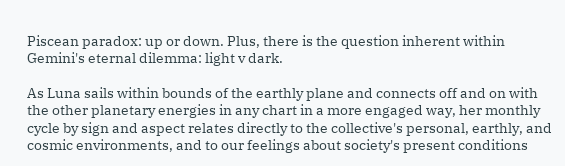Piscean paradox: up or down. Plus, there is the question inherent within Gemini's eternal dilemma: light v dark.

As Luna sails within bounds of the earthly plane and connects off and on with the other planetary energies in any chart in a more engaged way, her monthly cycle by sign and aspect relates directly to the collective's personal, earthly, and cosmic environments, and to our feelings about society's present conditions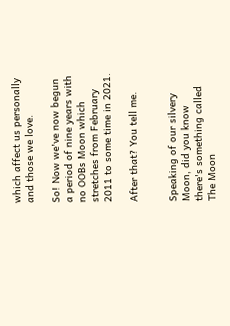which affect us personally and those we love.

So! Now we've now begun a period of nine years with no OOBs Moon which stretches from February 2011 to some time in 2021.

After that? You tell me.


Speaking of our silvery Moon, did you know there's something called The Moon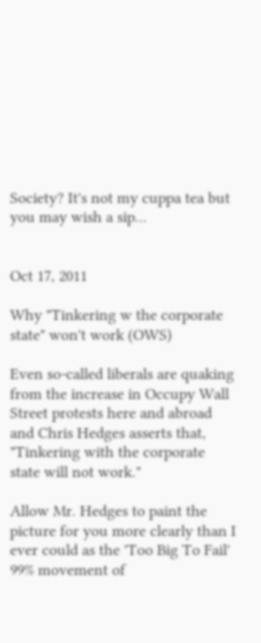Society? It's not my cuppa tea but you may wish a sip...


Oct 17, 2011

Why "Tinkering w the corporate state" won't work (OWS)

Even so-called liberals are quaking from the increase in Occupy Wall Street protests here and abroad and Chris Hedges asserts that, "Tinkering with the corporate state will not work."

Allow Mr. Hedges to paint the picture for you more clearly than I ever could as the 'Too Big To Fail' 99% movement of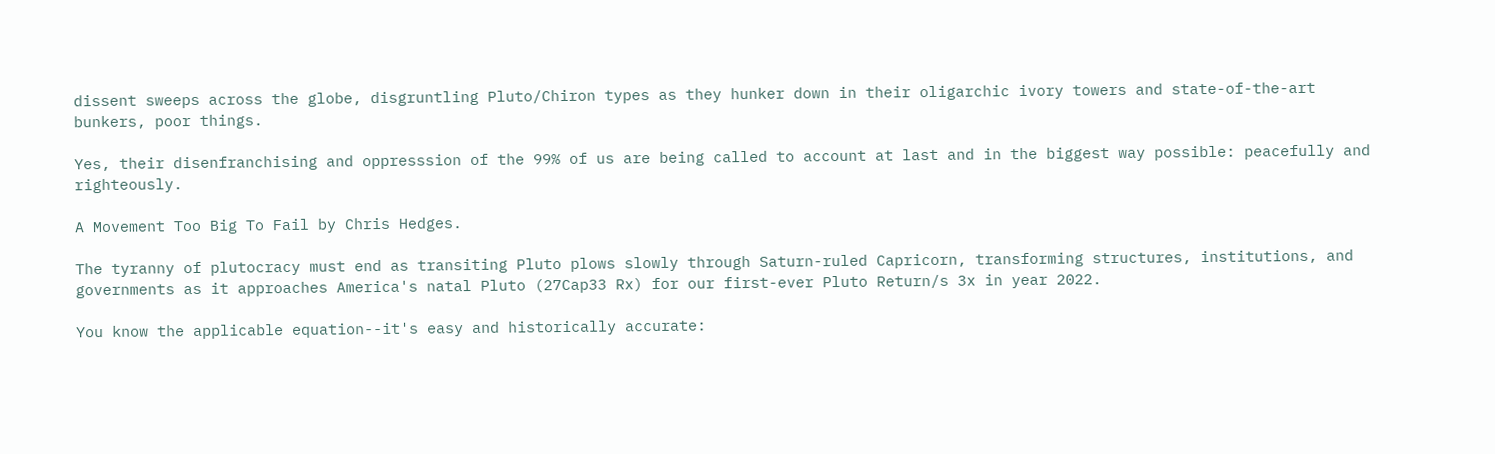dissent sweeps across the globe, disgruntling Pluto/Chiron types as they hunker down in their oligarchic ivory towers and state-of-the-art bunkers, poor things.

Yes, their disenfranchising and oppresssion of the 99% of us are being called to account at last and in the biggest way possible: peacefully and righteously.

A Movement Too Big To Fail by Chris Hedges.

The tyranny of plutocracy must end as transiting Pluto plows slowly through Saturn-ruled Capricorn, transforming structures, institutions, and governments as it approaches America's natal Pluto (27Cap33 Rx) for our first-ever Pluto Return/s 3x in year 2022.

You know the applicable equation--it's easy and historically accurate: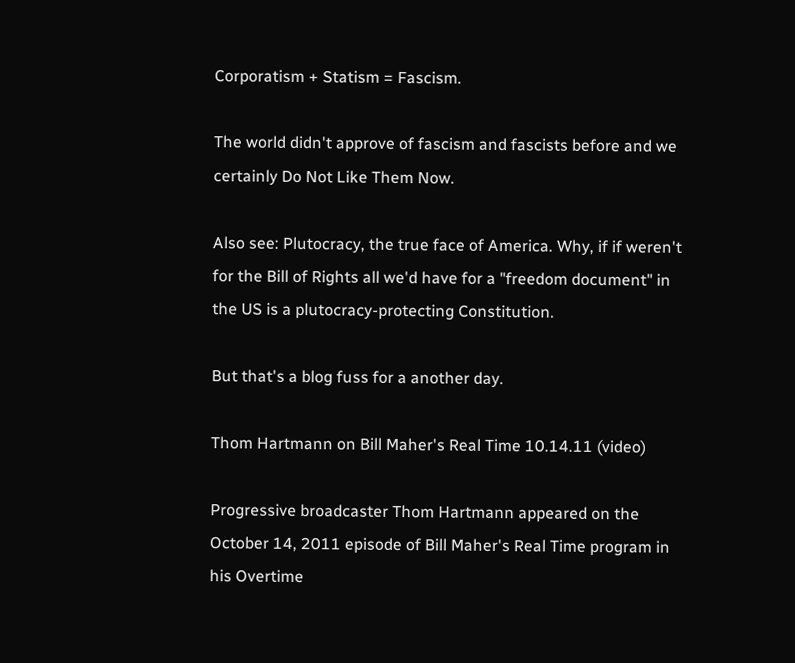Corporatism + Statism = Fascism.

The world didn't approve of fascism and fascists before and we certainly Do Not Like Them Now.

Also see: Plutocracy, the true face of America. Why, if if weren't for the Bill of Rights all we'd have for a "freedom document" in the US is a plutocracy-protecting Constitution.

But that's a blog fuss for a another day.

Thom Hartmann on Bill Maher's Real Time 10.14.11 (video)

Progressive broadcaster Thom Hartmann appeared on the October 14, 2011 episode of Bill Maher's Real Time program in his Overtime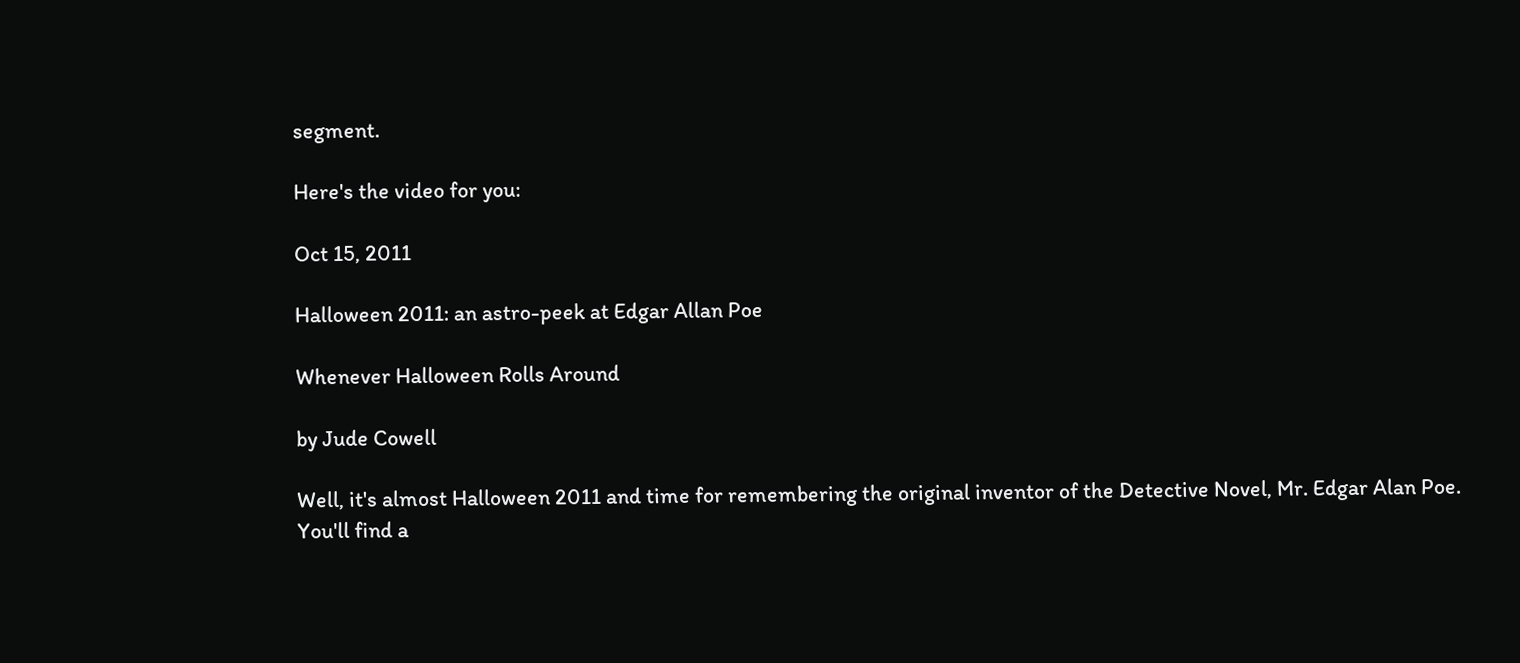segment.

Here's the video for you:

Oct 15, 2011

Halloween 2011: an astro-peek at Edgar Allan Poe

Whenever Halloween Rolls Around

by Jude Cowell

Well, it's almost Halloween 2011 and time for remembering the original inventor of the Detective Novel, Mr. Edgar Alan Poe. You'll find a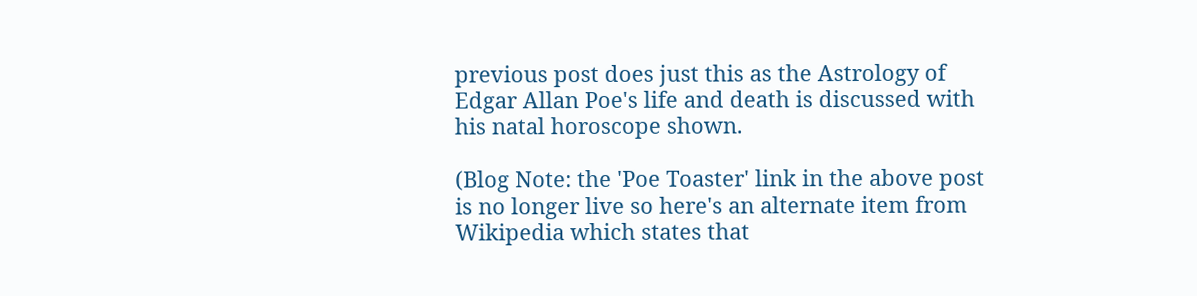previous post does just this as the Astrology of Edgar Allan Poe's life and death is discussed with his natal horoscope shown.

(Blog Note: the 'Poe Toaster' link in the above post is no longer live so here's an alternate item from Wikipedia which states that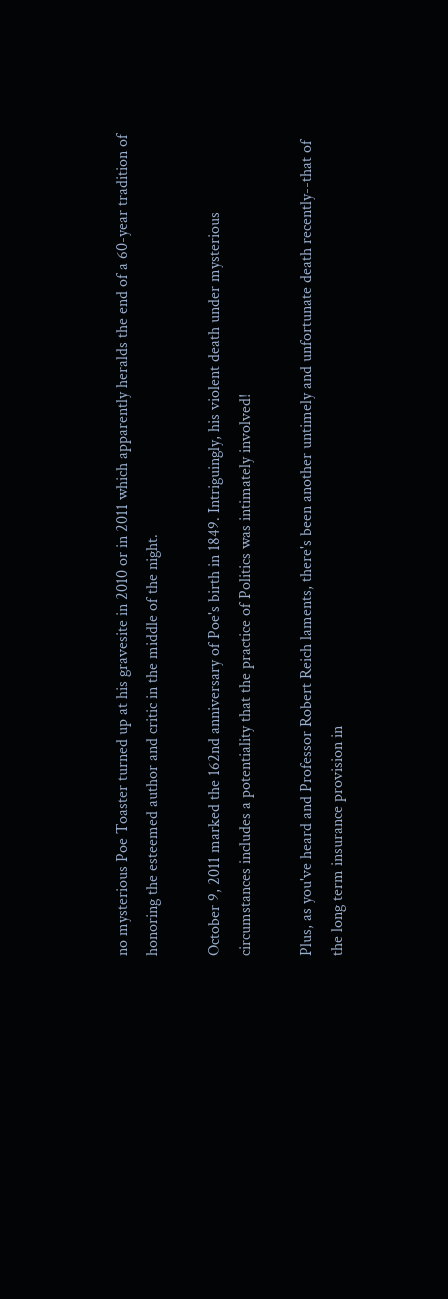no mysterious Poe Toaster turned up at his gravesite in 2010 or in 2011 which apparently heralds the end of a 60-year tradition of honoring the esteemed author and critic in the middle of the night.

October 9, 2011 marked the 162nd anniversary of Poe's birth in 1849. Intriguingly, his violent death under mysterious circumstances includes a potentiality that the practice of Politics was intimately involved!

Plus, as you've heard and Professor Robert Reich laments, there's been another untimely and unfortunate death recently--that of the long term insurance provision in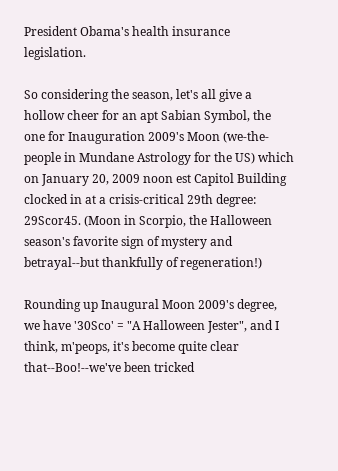President Obama's health insurance legislation.

So considering the season, let's all give a hollow cheer for an apt Sabian Symbol, the one for Inauguration 2009's Moon (we-the-people in Mundane Astrology for the US) which on January 20, 2009 noon est Capitol Building clocked in at a crisis-critical 29th degree: 29Scor45. (Moon in Scorpio, the Halloween season's favorite sign of mystery and betrayal--but thankfully of regeneration!)

Rounding up Inaugural Moon 2009's degree, we have '30Sco' = "A Halloween Jester", and I think, m'peops, it's become quite clear that--Boo!--we've been tricked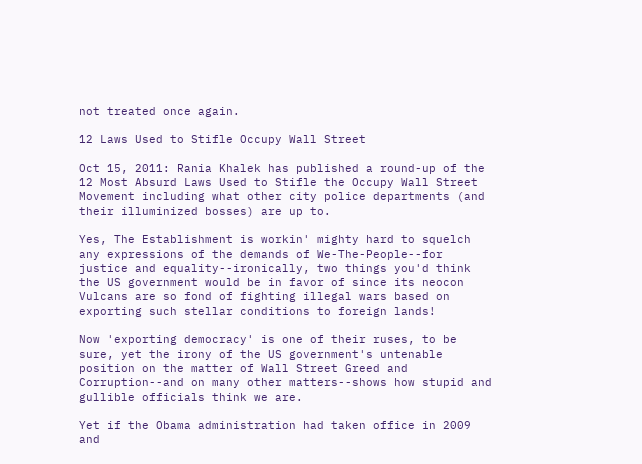not treated once again.

12 Laws Used to Stifle Occupy Wall Street

Oct 15, 2011: Rania Khalek has published a round-up of the 12 Most Absurd Laws Used to Stifle the Occupy Wall Street Movement including what other city police departments (and their illuminized bosses) are up to.

Yes, The Establishment is workin' mighty hard to squelch any expressions of the demands of We-The-People--for justice and equality--ironically, two things you'd think the US government would be in favor of since its neocon Vulcans are so fond of fighting illegal wars based on exporting such stellar conditions to foreign lands!

Now 'exporting democracy' is one of their ruses, to be sure, yet the irony of the US government's untenable position on the matter of Wall Street Greed and Corruption--and on many other matters--shows how stupid and gullible officials think we are.

Yet if the Obama administration had taken office in 2009 and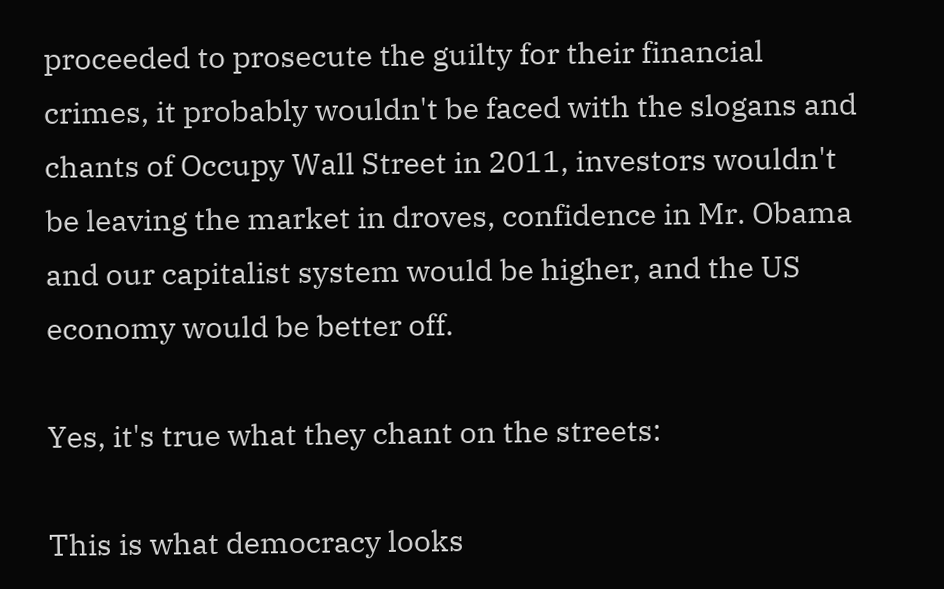proceeded to prosecute the guilty for their financial crimes, it probably wouldn't be faced with the slogans and chants of Occupy Wall Street in 2011, investors wouldn't be leaving the market in droves, confidence in Mr. Obama and our capitalist system would be higher, and the US economy would be better off.

Yes, it's true what they chant on the streets:

This is what democracy looks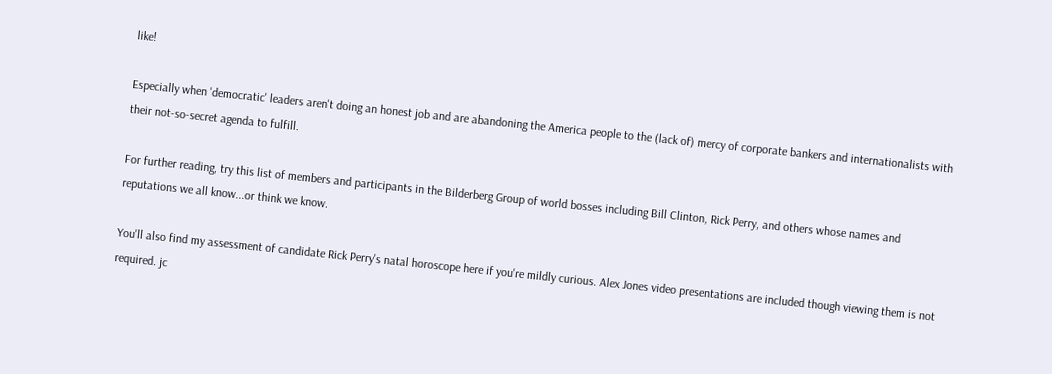like!

Especially when 'democratic' leaders aren't doing an honest job and are abandoning the America people to the (lack of) mercy of corporate bankers and internationalists with their not-so-secret agenda to fulfill.

For further reading, try this list of members and participants in the Bilderberg Group of world bosses including Bill Clinton, Rick Perry, and others whose names and reputations we all know...or think we know.

You'll also find my assessment of candidate Rick Perry's natal horoscope here if you're mildly curious. Alex Jones video presentations are included though viewing them is not required. jc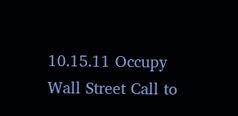10.15.11 Occupy Wall Street Call to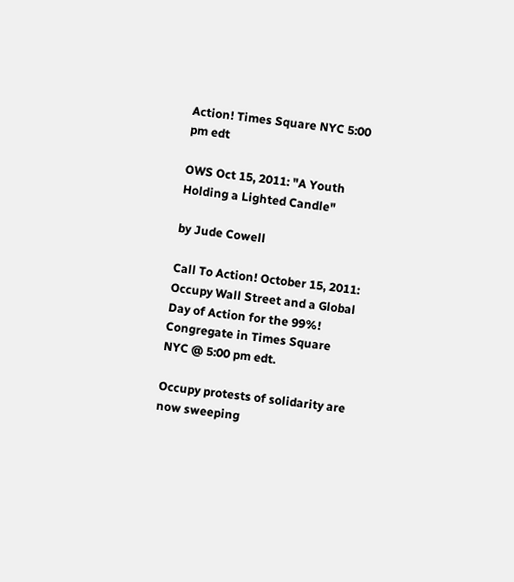Action! Times Square NYC 5:00 pm edt

OWS Oct 15, 2011: "A Youth Holding a Lighted Candle"

by Jude Cowell

Call To Action! October 15, 2011: Occupy Wall Street and a Global Day of Action for the 99%! Congregate in Times Square NYC @ 5:00 pm edt.

Occupy protests of solidarity are now sweeping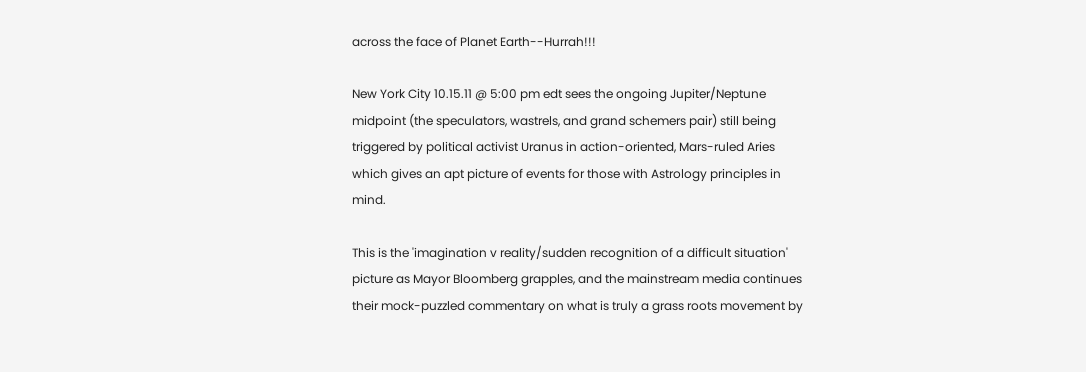across the face of Planet Earth--Hurrah!!!

New York City 10.15.11 @ 5:00 pm edt sees the ongoing Jupiter/Neptune midpoint (the speculators, wastrels, and grand schemers pair) still being triggered by political activist Uranus in action-oriented, Mars-ruled Aries which gives an apt picture of events for those with Astrology principles in mind.

This is the 'imagination v reality/sudden recognition of a difficult situation' picture as Mayor Bloomberg grapples, and the mainstream media continues their mock-puzzled commentary on what is truly a grass roots movement by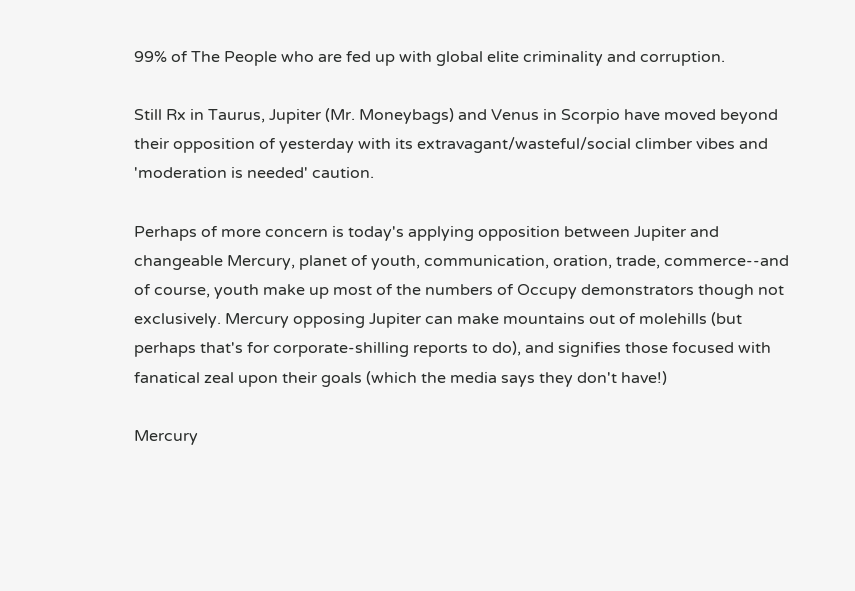99% of The People who are fed up with global elite criminality and corruption.

Still Rx in Taurus, Jupiter (Mr. Moneybags) and Venus in Scorpio have moved beyond their opposition of yesterday with its extravagant/wasteful/social climber vibes and 'moderation is needed' caution.

Perhaps of more concern is today's applying opposition between Jupiter and changeable Mercury, planet of youth, communication, oration, trade, commerce--and of course, youth make up most of the numbers of Occupy demonstrators though not exclusively. Mercury opposing Jupiter can make mountains out of molehills (but perhaps that's for corporate-shilling reports to do), and signifies those focused with fanatical zeal upon their goals (which the media says they don't have!)

Mercury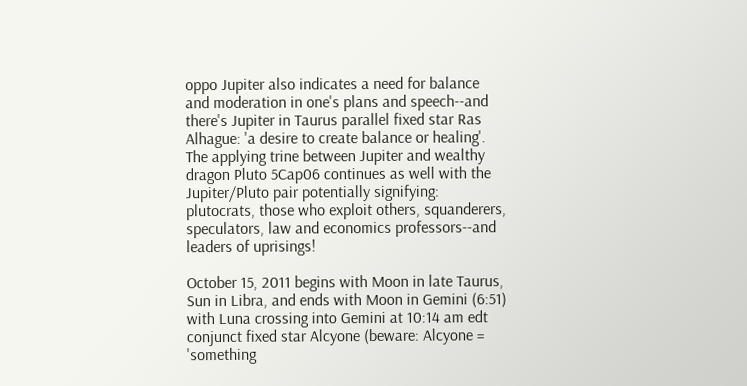oppo Jupiter also indicates a need for balance and moderation in one's plans and speech--and there's Jupiter in Taurus parallel fixed star Ras Alhague: 'a desire to create balance or healing'. The applying trine between Jupiter and wealthy dragon Pluto 5Cap06 continues as well with the Jupiter/Pluto pair potentially signifying: plutocrats, those who exploit others, squanderers, speculators, law and economics professors--and leaders of uprisings!

October 15, 2011 begins with Moon in late Taurus, Sun in Libra, and ends with Moon in Gemini (6:51) with Luna crossing into Gemini at 10:14 am edt conjunct fixed star Alcyone (beware: Alcyone = 'something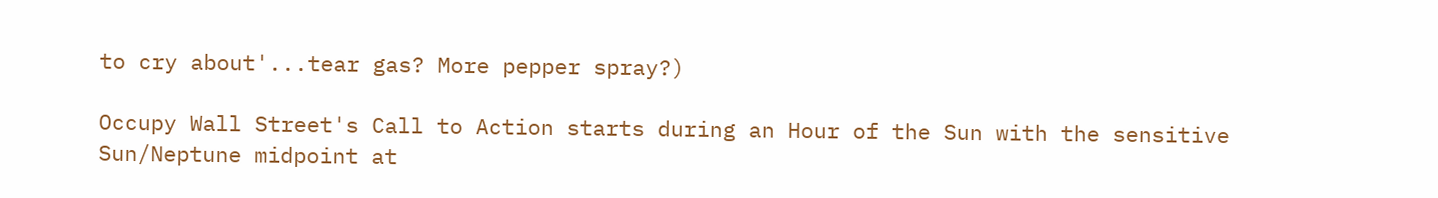to cry about'...tear gas? More pepper spray?)

Occupy Wall Street's Call to Action starts during an Hour of the Sun with the sensitive Sun/Neptune midpoint at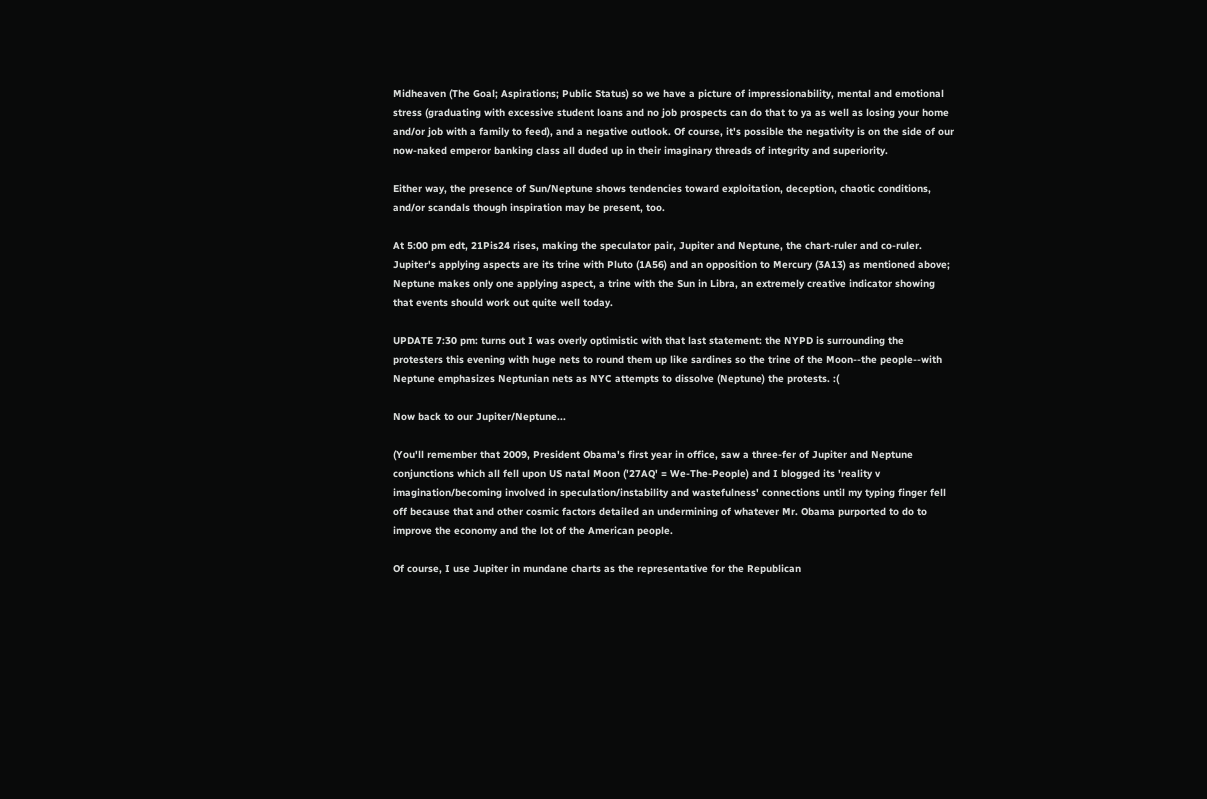Midheaven (The Goal; Aspirations; Public Status) so we have a picture of impressionability, mental and emotional stress (graduating with excessive student loans and no job prospects can do that to ya as well as losing your home and/or job with a family to feed), and a negative outlook. Of course, it's possible the negativity is on the side of our now-naked emperor banking class all duded up in their imaginary threads of integrity and superiority.

Either way, the presence of Sun/Neptune shows tendencies toward exploitation, deception, chaotic conditions, and/or scandals though inspiration may be present, too.

At 5:00 pm edt, 21Pis24 rises, making the speculator pair, Jupiter and Neptune, the chart-ruler and co-ruler. Jupiter's applying aspects are its trine with Pluto (1A56) and an opposition to Mercury (3A13) as mentioned above; Neptune makes only one applying aspect, a trine with the Sun in Libra, an extremely creative indicator showing that events should work out quite well today.

UPDATE 7:30 pm: turns out I was overly optimistic with that last statement: the NYPD is surrounding the protesters this evening with huge nets to round them up like sardines so the trine of the Moon--the people--with Neptune emphasizes Neptunian nets as NYC attempts to dissolve (Neptune) the protests. :(

Now back to our Jupiter/Neptune...

(You'll remember that 2009, President Obama's first year in office, saw a three-fer of Jupiter and Neptune conjunctions which all fell upon US natal Moon ('27AQ' = We-The-People) and I blogged its 'reality v imagination/becoming involved in speculation/instability and wastefulness' connections until my typing finger fell off because that and other cosmic factors detailed an undermining of whatever Mr. Obama purported to do to improve the economy and the lot of the American people.

Of course, I use Jupiter in mundane charts as the representative for the Republican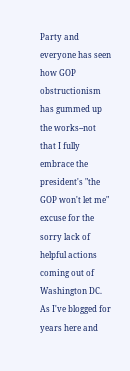Party and everyone has seen how GOP obstructionism has gummed up the works--not that I fully embrace the president's "the GOP won't let me" excuse for the sorry lack of helpful actions coming out of Washington DC. As I've blogged for years here and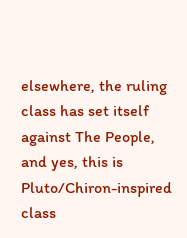elsewhere, the ruling class has set itself against The People, and yes, this is Pluto/Chiron-inspired class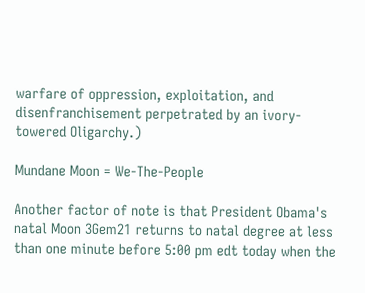warfare of oppression, exploitation, and disenfranchisement perpetrated by an ivory-towered Oligarchy.)

Mundane Moon = We-The-People

Another factor of note is that President Obama's natal Moon 3Gem21 returns to natal degree at less than one minute before 5:00 pm edt today when the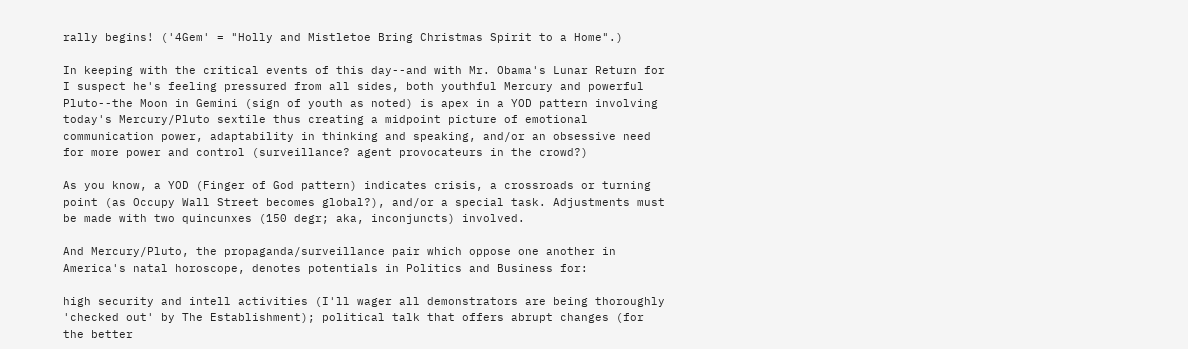rally begins! ('4Gem' = "Holly and Mistletoe Bring Christmas Spirit to a Home".)

In keeping with the critical events of this day--and with Mr. Obama's Lunar Return for I suspect he's feeling pressured from all sides, both youthful Mercury and powerful Pluto--the Moon in Gemini (sign of youth as noted) is apex in a YOD pattern involving today's Mercury/Pluto sextile thus creating a midpoint picture of emotional communication power, adaptability in thinking and speaking, and/or an obsessive need for more power and control (surveillance? agent provocateurs in the crowd?)

As you know, a YOD (Finger of God pattern) indicates crisis, a crossroads or turning point (as Occupy Wall Street becomes global?), and/or a special task. Adjustments must be made with two quincunxes (150 degr; aka, inconjuncts) involved.

And Mercury/Pluto, the propaganda/surveillance pair which oppose one another in America's natal horoscope, denotes potentials in Politics and Business for:

high security and intell activities (I'll wager all demonstrators are being thoroughly 'checked out' by The Establishment); political talk that offers abrupt changes (for the better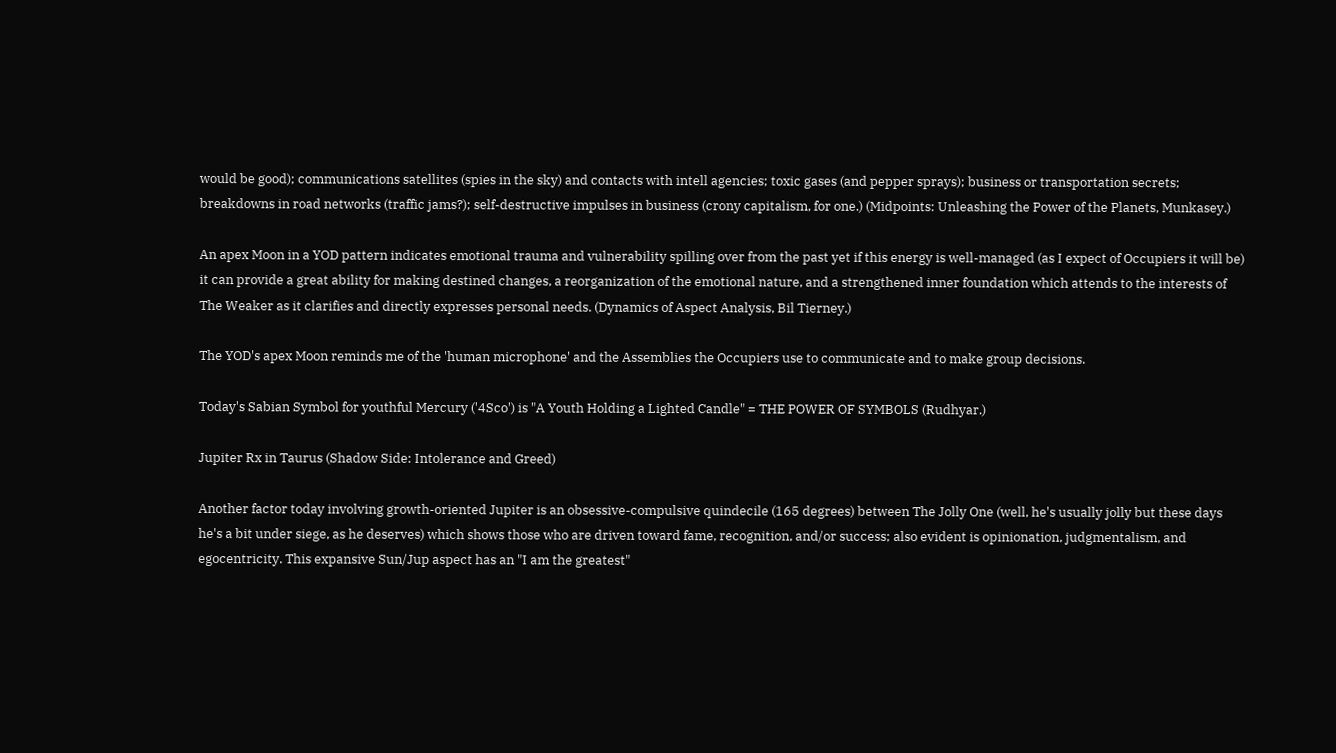would be good); communications satellites (spies in the sky) and contacts with intell agencies; toxic gases (and pepper sprays); business or transportation secrets; breakdowns in road networks (traffic jams?); self-destructive impulses in business (crony capitalism, for one.) (Midpoints: Unleashing the Power of the Planets, Munkasey.)

An apex Moon in a YOD pattern indicates emotional trauma and vulnerability spilling over from the past yet if this energy is well-managed (as I expect of Occupiers it will be) it can provide a great ability for making destined changes, a reorganization of the emotional nature, and a strengthened inner foundation which attends to the interests of The Weaker as it clarifies and directly expresses personal needs. (Dynamics of Aspect Analysis, Bil Tierney.)

The YOD's apex Moon reminds me of the 'human microphone' and the Assemblies the Occupiers use to communicate and to make group decisions.

Today's Sabian Symbol for youthful Mercury ('4Sco') is "A Youth Holding a Lighted Candle" = THE POWER OF SYMBOLS (Rudhyar.)

Jupiter Rx in Taurus (Shadow Side: Intolerance and Greed)

Another factor today involving growth-oriented Jupiter is an obsessive-compulsive quindecile (165 degrees) between The Jolly One (well, he's usually jolly but these days he's a bit under siege, as he deserves) which shows those who are driven toward fame, recognition, and/or success; also evident is opinionation, judgmentalism, and egocentricity. This expansive Sun/Jup aspect has an "I am the greatest"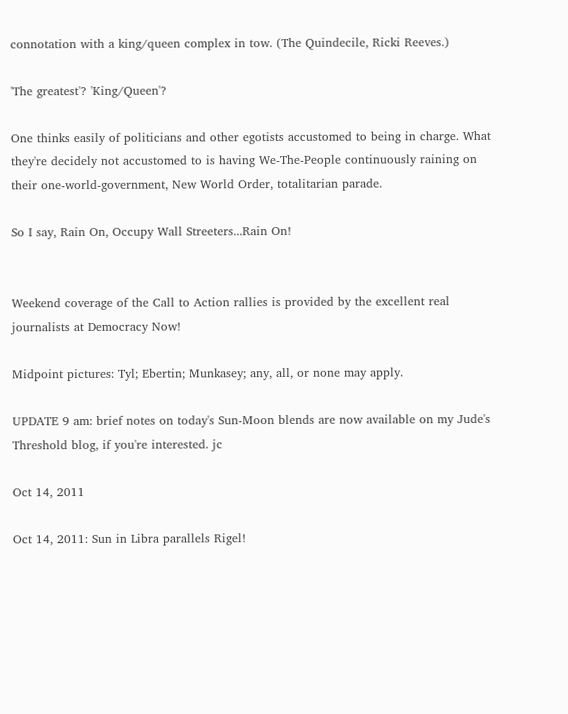connotation with a king/queen complex in tow. (The Quindecile, Ricki Reeves.)

'The greatest'? 'King/Queen'?

One thinks easily of politicians and other egotists accustomed to being in charge. What they're decidely not accustomed to is having We-The-People continuously raining on their one-world-government, New World Order, totalitarian parade.

So I say, Rain On, Occupy Wall Streeters...Rain On!


Weekend coverage of the Call to Action rallies is provided by the excellent real journalists at Democracy Now!

Midpoint pictures: Tyl; Ebertin; Munkasey; any, all, or none may apply.

UPDATE 9 am: brief notes on today's Sun-Moon blends are now available on my Jude's Threshold blog, if you're interested. jc

Oct 14, 2011

Oct 14, 2011: Sun in Libra parallels Rigel!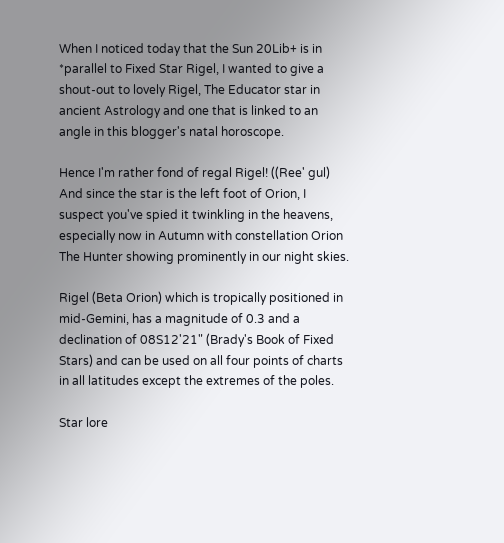When I noticed today that the Sun 20Lib+ is in *parallel to Fixed Star Rigel, I wanted to give a shout-out to lovely Rigel, The Educator star in ancient Astrology and one that is linked to an angle in this blogger's natal horoscope.

Hence I'm rather fond of regal Rigel! ((Ree' gul) And since the star is the left foot of Orion, I suspect you've spied it twinkling in the heavens, especially now in Autumn with constellation Orion The Hunter showing prominently in our night skies.

Rigel (Beta Orion) which is tropically positioned in mid-Gemini, has a magnitude of 0.3 and a declination of 08S12'21" (Brady's Book of Fixed Stars) and can be used on all four points of charts in all latitudes except the extremes of the poles.

Star lore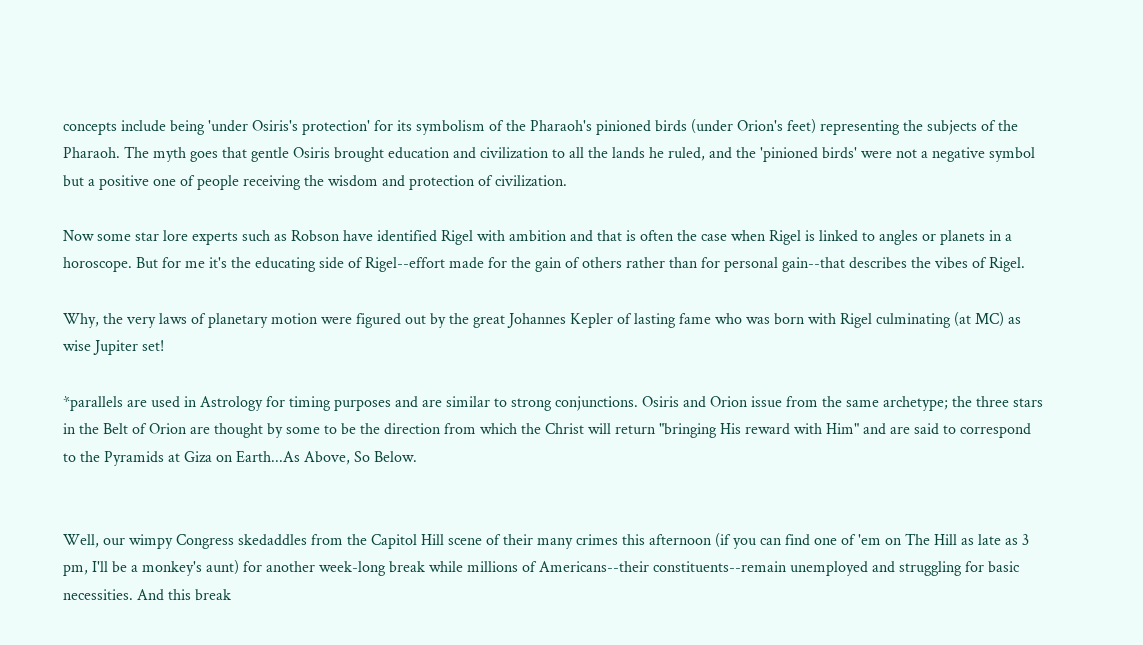concepts include being 'under Osiris's protection' for its symbolism of the Pharaoh's pinioned birds (under Orion's feet) representing the subjects of the Pharaoh. The myth goes that gentle Osiris brought education and civilization to all the lands he ruled, and the 'pinioned birds' were not a negative symbol but a positive one of people receiving the wisdom and protection of civilization.

Now some star lore experts such as Robson have identified Rigel with ambition and that is often the case when Rigel is linked to angles or planets in a horoscope. But for me it's the educating side of Rigel--effort made for the gain of others rather than for personal gain--that describes the vibes of Rigel.

Why, the very laws of planetary motion were figured out by the great Johannes Kepler of lasting fame who was born with Rigel culminating (at MC) as wise Jupiter set!

*parallels are used in Astrology for timing purposes and are similar to strong conjunctions. Osiris and Orion issue from the same archetype; the three stars in the Belt of Orion are thought by some to be the direction from which the Christ will return "bringing His reward with Him" and are said to correspond to the Pyramids at Giza on Earth...As Above, So Below.


Well, our wimpy Congress skedaddles from the Capitol Hill scene of their many crimes this afternoon (if you can find one of 'em on The Hill as late as 3 pm, I'll be a monkey's aunt) for another week-long break while millions of Americans--their constituents--remain unemployed and struggling for basic necessities. And this break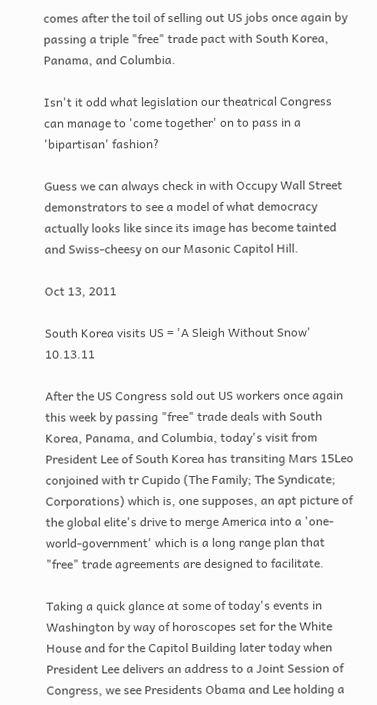comes after the toil of selling out US jobs once again by passing a triple "free" trade pact with South Korea, Panama, and Columbia.

Isn't it odd what legislation our theatrical Congress can manage to 'come together' on to pass in a 'bipartisan' fashion?

Guess we can always check in with Occupy Wall Street demonstrators to see a model of what democracy actually looks like since its image has become tainted and Swiss-cheesy on our Masonic Capitol Hill.

Oct 13, 2011

South Korea visits US = 'A Sleigh Without Snow' 10.13.11

After the US Congress sold out US workers once again this week by passing "free" trade deals with South Korea, Panama, and Columbia, today's visit from President Lee of South Korea has transiting Mars 15Leo conjoined with tr Cupido (The Family; The Syndicate; Corporations) which is, one supposes, an apt picture of the global elite's drive to merge America into a 'one-world-government' which is a long range plan that "free" trade agreements are designed to facilitate.

Taking a quick glance at some of today's events in Washington by way of horoscopes set for the White House and for the Capitol Building later today when President Lee delivers an address to a Joint Session of Congress, we see Presidents Obama and Lee holding a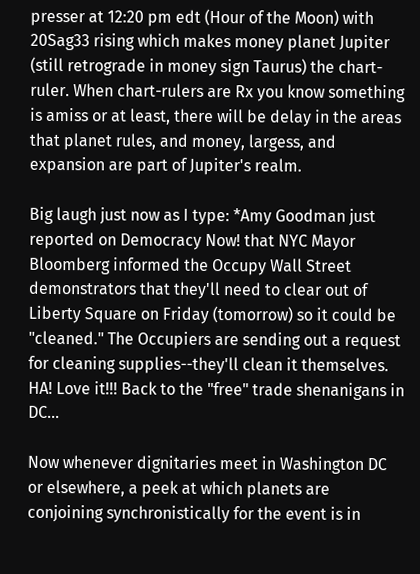presser at 12:20 pm edt (Hour of the Moon) with 20Sag33 rising which makes money planet Jupiter (still retrograde in money sign Taurus) the chart-ruler. When chart-rulers are Rx you know something is amiss or at least, there will be delay in the areas that planet rules, and money, largess, and expansion are part of Jupiter's realm.

Big laugh just now as I type: *Amy Goodman just reported on Democracy Now! that NYC Mayor Bloomberg informed the Occupy Wall Street demonstrators that they'll need to clear out of Liberty Square on Friday (tomorrow) so it could be "cleaned." The Occupiers are sending out a request for cleaning supplies--they'll clean it themselves. HA! Love it!!! Back to the "free" trade shenanigans in DC...

Now whenever dignitaries meet in Washington DC or elsewhere, a peek at which planets are conjoining synchronistically for the event is in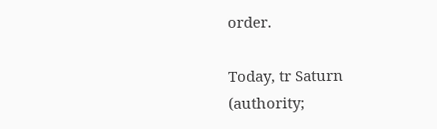order.

Today, tr Saturn (authority;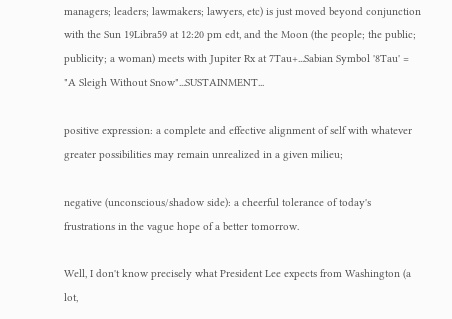managers; leaders; lawmakers; lawyers, etc) is just moved beyond conjunction with the Sun 19Libra59 at 12:20 pm edt, and the Moon (the people; the public; publicity; a woman) meets with Jupiter Rx at 7Tau+...Sabian Symbol '8Tau' = "A Sleigh Without Snow"...SUSTAINMENT...

positive expression: a complete and effective alignment of self with whatever greater possibilities may remain unrealized in a given milieu;

negative (unconscious/shadow side): a cheerful tolerance of today's frustrations in the vague hope of a better tomorrow.

Well, I don't know precisely what President Lee expects from Washington (a lot,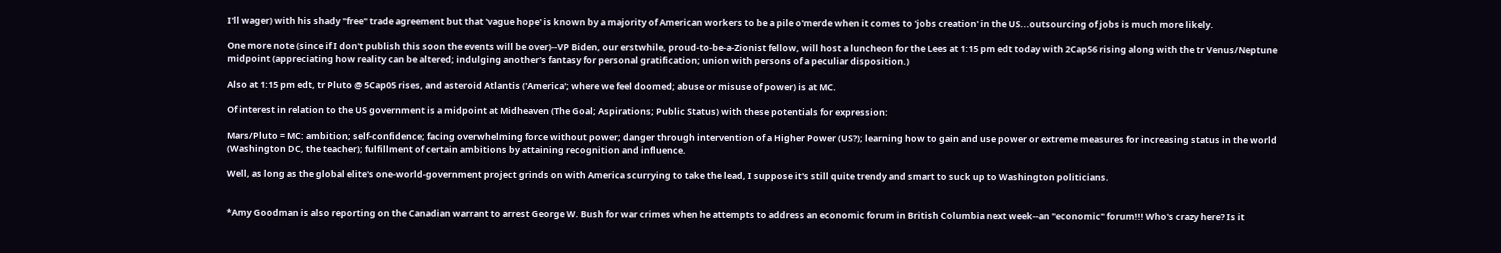I'll wager) with his shady "free" trade agreement but that 'vague hope' is known by a majority of American workers to be a pile o'merde when it comes to 'jobs creation' in the US...outsourcing of jobs is much more likely.

One more note (since if I don't publish this soon the events will be over)--VP Biden, our erstwhile, proud-to-be-a-Zionist fellow, will host a luncheon for the Lees at 1:15 pm edt today with 2Cap56 rising along with the tr Venus/Neptune midpoint (appreciating how reality can be altered; indulging another's fantasy for personal gratification; union with persons of a peculiar disposition.)

Also at 1:15 pm edt, tr Pluto @ 5Cap05 rises, and asteroid Atlantis ('America'; where we feel doomed; abuse or misuse of power) is at MC.

Of interest in relation to the US government is a midpoint at Midheaven (The Goal; Aspirations; Public Status) with these potentials for expression:

Mars/Pluto = MC: ambition; self-confidence; facing overwhelming force without power; danger through intervention of a Higher Power (US?); learning how to gain and use power or extreme measures for increasing status in the world (Washington DC, the teacher); fulfillment of certain ambitions by attaining recognition and influence.

Well, as long as the global elite's one-world-government project grinds on with America scurrying to take the lead, I suppose it's still quite trendy and smart to suck up to Washington politicians.


*Amy Goodman is also reporting on the Canadian warrant to arrest George W. Bush for war crimes when he attempts to address an economic forum in British Columbia next week--an "economic" forum!!! Who's crazy here? Is it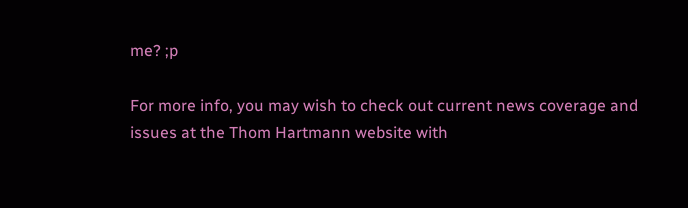me? ;p

For more info, you may wish to check out current news coverage and issues at the Thom Hartmann website with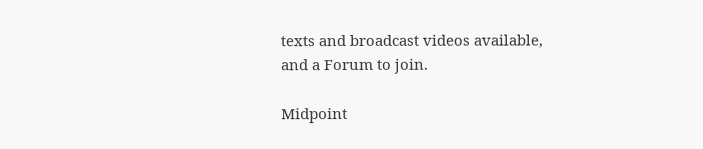texts and broadcast videos available, and a Forum to join.

Midpoint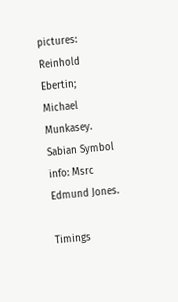pictures: Reinhold Ebertin; Michael Munkasey. Sabian Symbol info: Msrc Edmund Jones.

Timings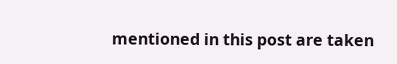mentioned in this post are taken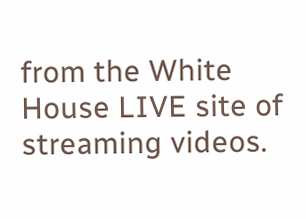from the White House LIVE site of streaming videos.